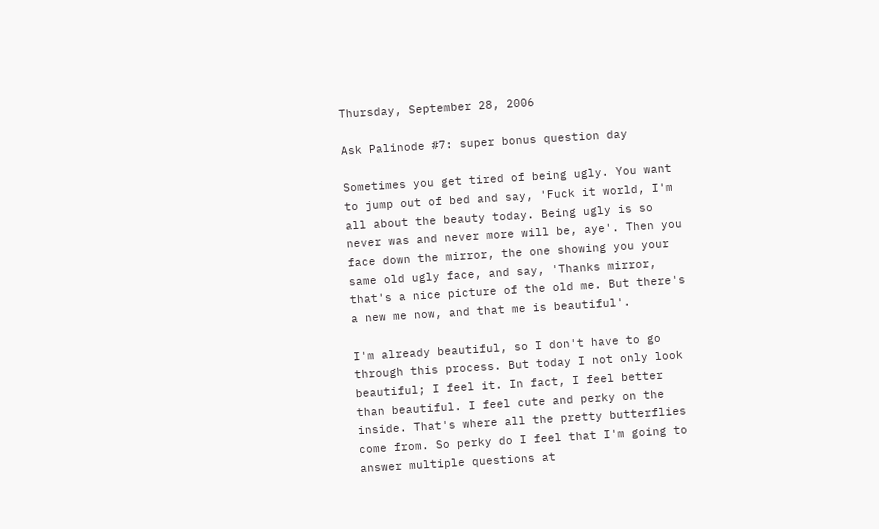Thursday, September 28, 2006

Ask Palinode #7: super bonus question day

Sometimes you get tired of being ugly. You want to jump out of bed and say, 'Fuck it world, I'm all about the beauty today. Being ugly is so never was and never more will be, aye'. Then you face down the mirror, the one showing you your same old ugly face, and say, 'Thanks mirror, that's a nice picture of the old me. But there's a new me now, and that me is beautiful'.

I'm already beautiful, so I don't have to go through this process. But today I not only look beautiful; I feel it. In fact, I feel better than beautiful. I feel cute and perky on the inside. That's where all the pretty butterflies come from. So perky do I feel that I'm going to answer multiple questions at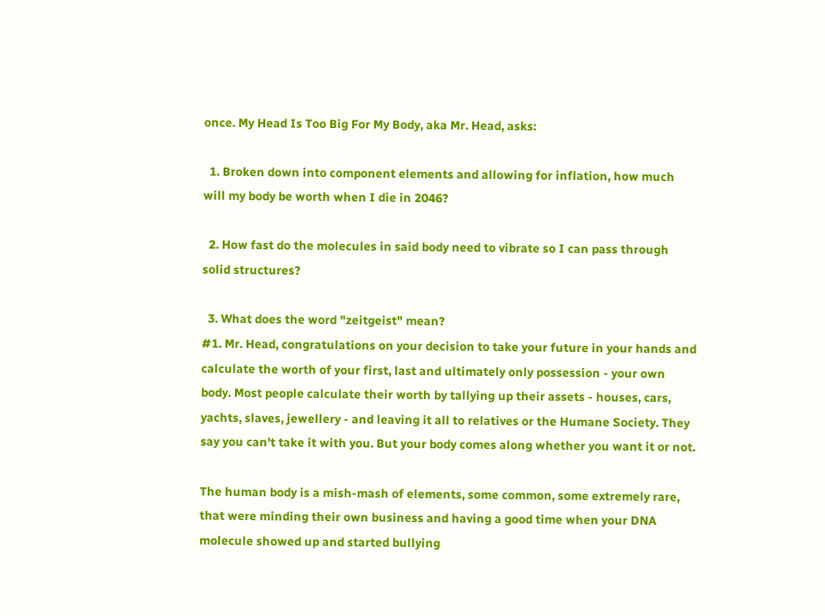once. My Head Is Too Big For My Body, aka Mr. Head, asks:

  1. Broken down into component elements and allowing for inflation, how much will my body be worth when I die in 2046?

  2. How fast do the molecules in said body need to vibrate so I can pass through solid structures?

  3. What does the word "zeitgeist" mean?
#1. Mr. Head, congratulations on your decision to take your future in your hands and calculate the worth of your first, last and ultimately only possession - your own body. Most people calculate their worth by tallying up their assets - houses, cars, yachts, slaves, jewellery - and leaving it all to relatives or the Humane Society. They say you can't take it with you. But your body comes along whether you want it or not.

The human body is a mish-mash of elements, some common, some extremely rare, that were minding their own business and having a good time when your DNA molecule showed up and started bullying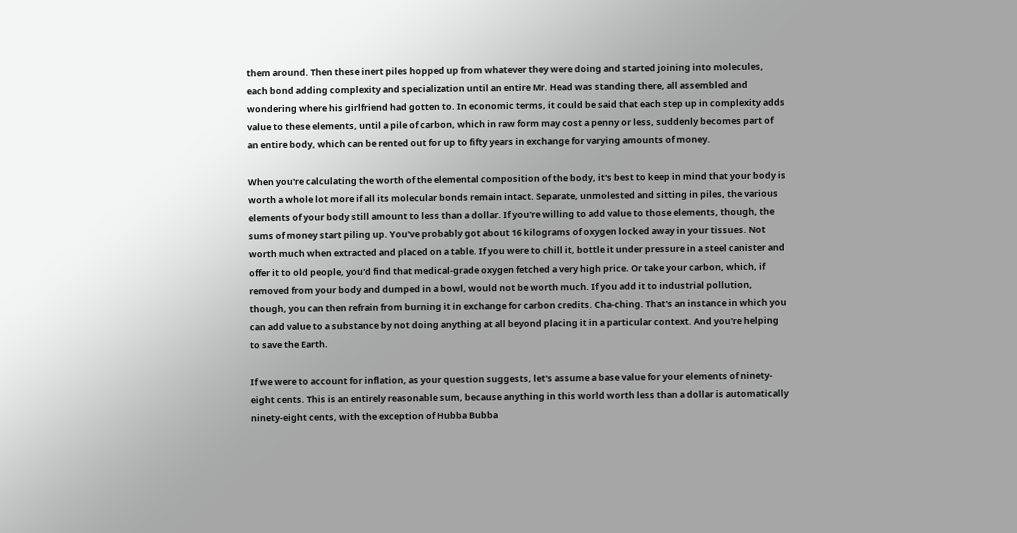them around. Then these inert piles hopped up from whatever they were doing and started joining into molecules, each bond adding complexity and specialization until an entire Mr. Head was standing there, all assembled and wondering where his girlfriend had gotten to. In economic terms, it could be said that each step up in complexity adds value to these elements, until a pile of carbon, which in raw form may cost a penny or less, suddenly becomes part of an entire body, which can be rented out for up to fifty years in exchange for varying amounts of money.

When you're calculating the worth of the elemental composition of the body, it's best to keep in mind that your body is worth a whole lot more if all its molecular bonds remain intact. Separate, unmolested and sitting in piles, the various elements of your body still amount to less than a dollar. If you're willing to add value to those elements, though, the sums of money start piling up. You've probably got about 16 kilograms of oxygen locked away in your tissues. Not worth much when extracted and placed on a table. If you were to chill it, bottle it under pressure in a steel canister and offer it to old people, you'd find that medical-grade oxygen fetched a very high price. Or take your carbon, which, if removed from your body and dumped in a bowl, would not be worth much. If you add it to industrial pollution, though, you can then refrain from burning it in exchange for carbon credits. Cha-ching. That's an instance in which you can add value to a substance by not doing anything at all beyond placing it in a particular context. And you're helping to save the Earth.

If we were to account for inflation, as your question suggests, let's assume a base value for your elements of ninety-eight cents. This is an entirely reasonable sum, because anything in this world worth less than a dollar is automatically ninety-eight cents, with the exception of Hubba Bubba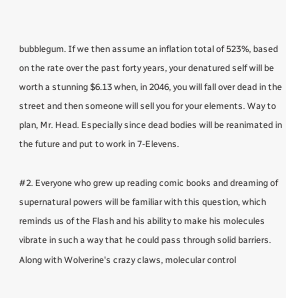bubblegum. If we then assume an inflation total of 523%, based on the rate over the past forty years, your denatured self will be worth a stunning $6.13 when, in 2046, you will fall over dead in the street and then someone will sell you for your elements. Way to plan, Mr. Head. Especially since dead bodies will be reanimated in the future and put to work in 7-Elevens.

#2. Everyone who grew up reading comic books and dreaming of supernatural powers will be familiar with this question, which reminds us of the Flash and his ability to make his molecules vibrate in such a way that he could pass through solid barriers. Along with Wolverine's crazy claws, molecular control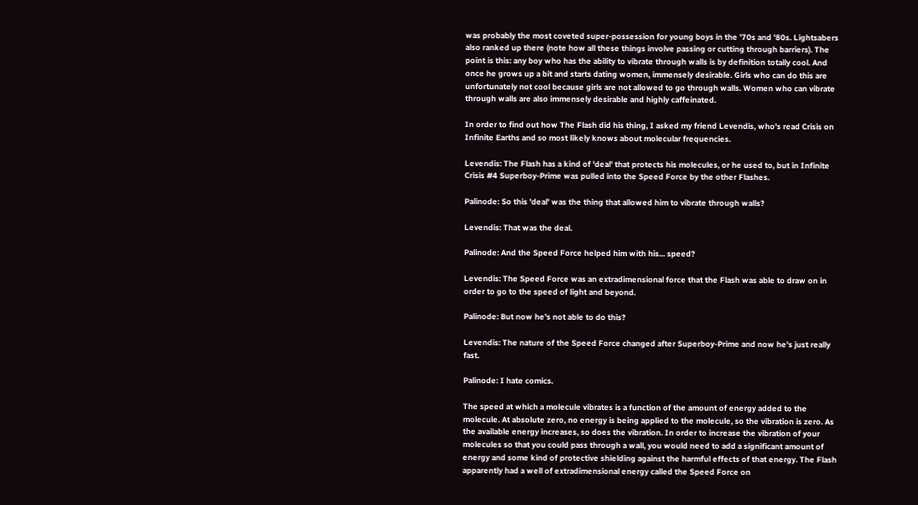was probably the most coveted super-possession for young boys in the '70s and '80s. Lightsabers also ranked up there (note how all these things involve passing or cutting through barriers). The point is this: any boy who has the ability to vibrate through walls is by definition totally cool. And once he grows up a bit and starts dating women, immensely desirable. Girls who can do this are unfortunately not cool because girls are not allowed to go through walls. Women who can vibrate through walls are also immensely desirable and highly caffeinated.

In order to find out how The Flash did his thing, I asked my friend Levendis, who's read Crisis on Infinite Earths and so most likely knows about molecular frequencies.

Levendis: The Flash has a kind of 'deal' that protects his molecules, or he used to, but in Infinite Crisis #4 Superboy-Prime was pulled into the Speed Force by the other Flashes.

Palinode: So this 'deal' was the thing that allowed him to vibrate through walls?

Levendis: That was the deal.

Palinode: And the Speed Force helped him with his... speed?

Levendis: The Speed Force was an extradimensional force that the Flash was able to draw on in order to go to the speed of light and beyond.

Palinode: But now he's not able to do this?

Levendis: The nature of the Speed Force changed after Superboy-Prime and now he's just really fast.

Palinode: I hate comics.

The speed at which a molecule vibrates is a function of the amount of energy added to the molecule. At absolute zero, no energy is being applied to the molecule, so the vibration is zero. As the available energy increases, so does the vibration. In order to increase the vibration of your molecules so that you could pass through a wall, you would need to add a significant amount of energy and some kind of protective shielding against the harmful effects of that energy. The Flash apparently had a well of extradimensional energy called the Speed Force on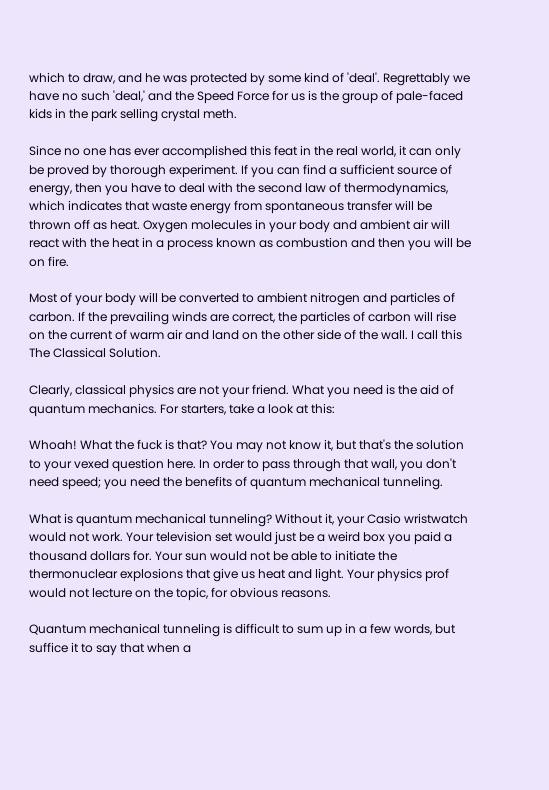which to draw, and he was protected by some kind of 'deal'. Regrettably we have no such 'deal,' and the Speed Force for us is the group of pale-faced kids in the park selling crystal meth.

Since no one has ever accomplished this feat in the real world, it can only be proved by thorough experiment. If you can find a sufficient source of energy, then you have to deal with the second law of thermodynamics, which indicates that waste energy from spontaneous transfer will be thrown off as heat. Oxygen molecules in your body and ambient air will react with the heat in a process known as combustion and then you will be on fire.

Most of your body will be converted to ambient nitrogen and particles of carbon. If the prevailing winds are correct, the particles of carbon will rise on the current of warm air and land on the other side of the wall. I call this The Classical Solution.

Clearly, classical physics are not your friend. What you need is the aid of quantum mechanics. For starters, take a look at this:

Whoah! What the fuck is that? You may not know it, but that's the solution to your vexed question here. In order to pass through that wall, you don't need speed; you need the benefits of quantum mechanical tunneling.

What is quantum mechanical tunneling? Without it, your Casio wristwatch would not work. Your television set would just be a weird box you paid a thousand dollars for. Your sun would not be able to initiate the thermonuclear explosions that give us heat and light. Your physics prof would not lecture on the topic, for obvious reasons.

Quantum mechanical tunneling is difficult to sum up in a few words, but suffice it to say that when a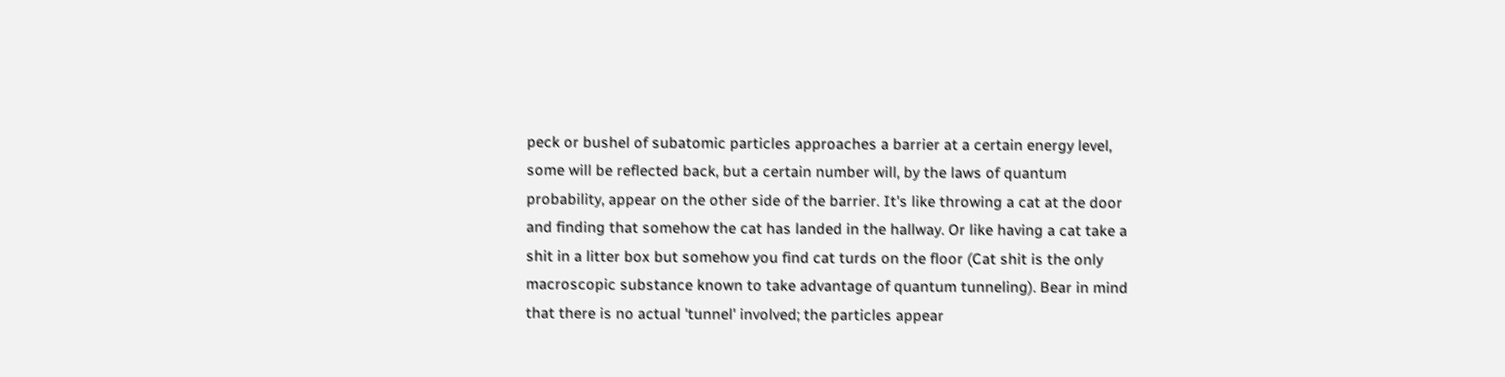peck or bushel of subatomic particles approaches a barrier at a certain energy level, some will be reflected back, but a certain number will, by the laws of quantum probability, appear on the other side of the barrier. It's like throwing a cat at the door and finding that somehow the cat has landed in the hallway. Or like having a cat take a shit in a litter box but somehow you find cat turds on the floor (Cat shit is the only macroscopic substance known to take advantage of quantum tunneling). Bear in mind that there is no actual 'tunnel' involved; the particles appear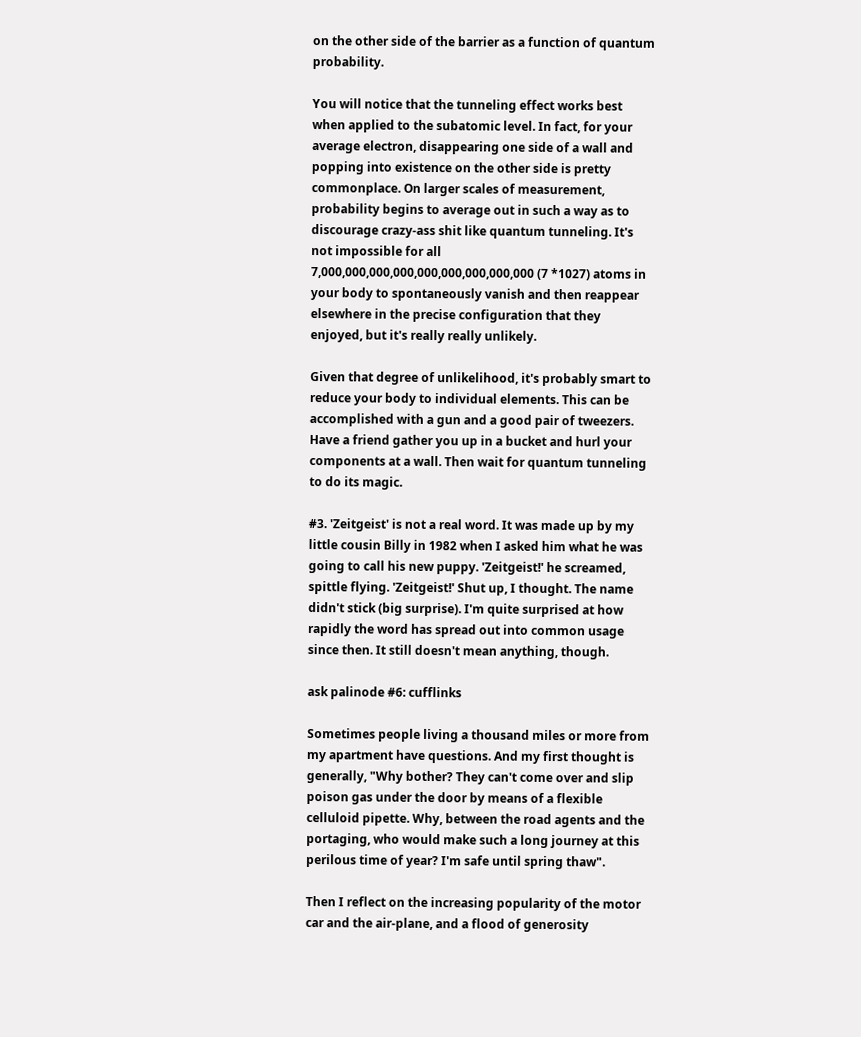on the other side of the barrier as a function of quantum probability.

You will notice that the tunneling effect works best when applied to the subatomic level. In fact, for your average electron, disappearing one side of a wall and popping into existence on the other side is pretty commonplace. On larger scales of measurement, probability begins to average out in such a way as to discourage crazy-ass shit like quantum tunneling. It's not impossible for all 7,000,000,000,000,000,000,000,000,000 (7 *1027) atoms in your body to spontaneously vanish and then reappear elsewhere in the precise configuration that they enjoyed, but it's really really unlikely.

Given that degree of unlikelihood, it's probably smart to reduce your body to individual elements. This can be accomplished with a gun and a good pair of tweezers. Have a friend gather you up in a bucket and hurl your components at a wall. Then wait for quantum tunneling to do its magic.

#3. 'Zeitgeist' is not a real word. It was made up by my little cousin Billy in 1982 when I asked him what he was going to call his new puppy. 'Zeitgeist!' he screamed, spittle flying. 'Zeitgeist!' Shut up, I thought. The name didn't stick (big surprise). I'm quite surprised at how rapidly the word has spread out into common usage since then. It still doesn't mean anything, though.

ask palinode #6: cufflinks

Sometimes people living a thousand miles or more from my apartment have questions. And my first thought is generally, "Why bother? They can't come over and slip poison gas under the door by means of a flexible celluloid pipette. Why, between the road agents and the portaging, who would make such a long journey at this perilous time of year? I'm safe until spring thaw".

Then I reflect on the increasing popularity of the motor car and the air-plane, and a flood of generosity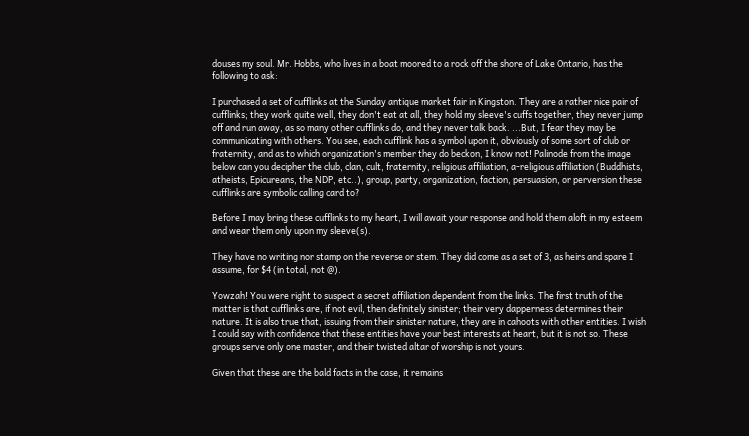douses my soul. Mr. Hobbs, who lives in a boat moored to a rock off the shore of Lake Ontario, has the following to ask:

I purchased a set of cufflinks at the Sunday antique market fair in Kingston. They are a rather nice pair of cufflinks; they work quite well, they don't eat at all, they hold my sleeve's cuffs together, they never jump off and run away, as so many other cufflinks do, and they never talk back. ...But, I fear they may be communicating with others. You see, each cufflink has a symbol upon it, obviously of some sort of club or fraternity, and as to which organization's member they do beckon, I know not! Palinode from the image below can you decipher the club, clan, cult, fraternity, religious affiliation, a-religious affiliation (Buddhists, atheists, Epicureans, the NDP, etc..), group, party, organization, faction, persuasion, or perversion these cufflinks are symbolic calling card to?

Before I may bring these cufflinks to my heart, I will await your response and hold them aloft in my esteem and wear them only upon my sleeve(s).

They have no writing nor stamp on the reverse or stem. They did come as a set of 3, as heirs and spare I assume, for $4 (in total, not @).

Yowzah! You were right to suspect a secret affiliation dependent from the links. The first truth of the matter is that cufflinks are, if not evil, then definitely sinister; their very dapperness determines their nature. It is also true that, issuing from their sinister nature, they are in cahoots with other entities. I wish I could say with confidence that these entities have your best interests at heart, but it is not so. These groups serve only one master, and their twisted altar of worship is not yours.

Given that these are the bald facts in the case, it remains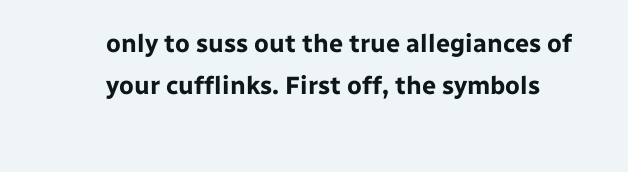only to suss out the true allegiances of your cufflinks. First off, the symbols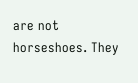are not horseshoes. They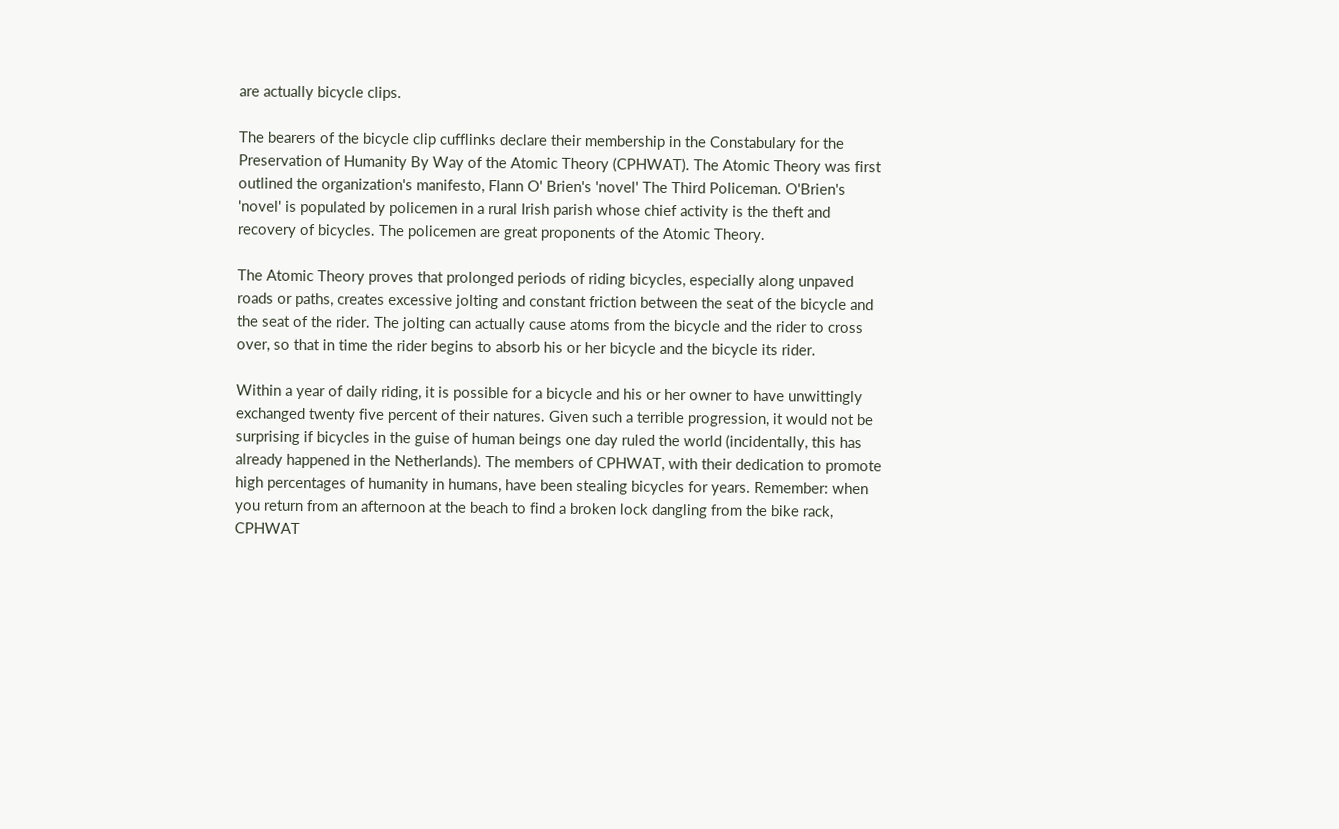are actually bicycle clips.

The bearers of the bicycle clip cufflinks declare their membership in the Constabulary for the Preservation of Humanity By Way of the Atomic Theory (CPHWAT). The Atomic Theory was first outlined the organization's manifesto, Flann O' Brien's 'novel' The Third Policeman. O'Brien's 'novel' is populated by policemen in a rural Irish parish whose chief activity is the theft and recovery of bicycles. The policemen are great proponents of the Atomic Theory.

The Atomic Theory proves that prolonged periods of riding bicycles, especially along unpaved roads or paths, creates excessive jolting and constant friction between the seat of the bicycle and the seat of the rider. The jolting can actually cause atoms from the bicycle and the rider to cross over, so that in time the rider begins to absorb his or her bicycle and the bicycle its rider.

Within a year of daily riding, it is possible for a bicycle and his or her owner to have unwittingly exchanged twenty five percent of their natures. Given such a terrible progression, it would not be surprising if bicycles in the guise of human beings one day ruled the world (incidentally, this has already happened in the Netherlands). The members of CPHWAT, with their dedication to promote high percentages of humanity in humans, have been stealing bicycles for years. Remember: when you return from an afternoon at the beach to find a broken lock dangling from the bike rack, CPHWAT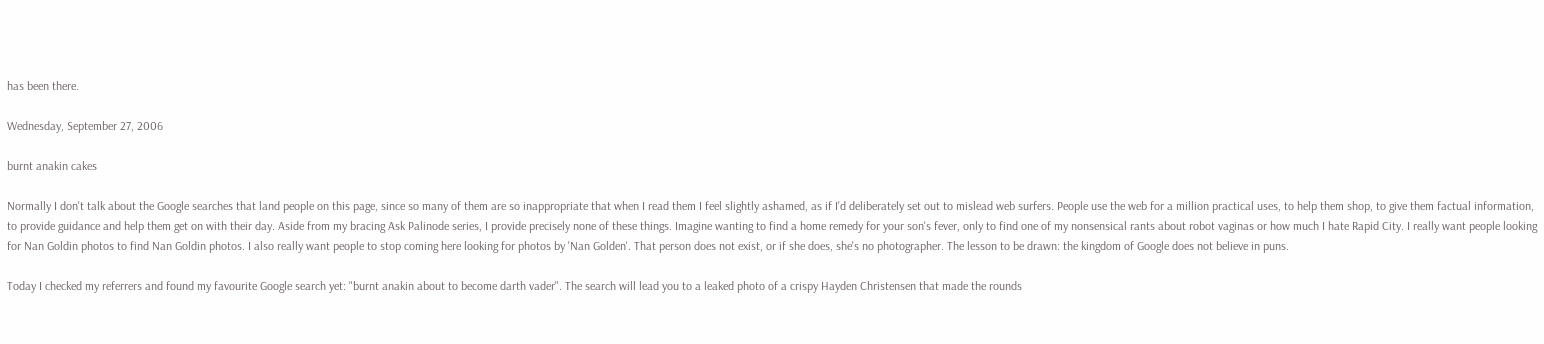has been there.

Wednesday, September 27, 2006

burnt anakin cakes

Normally I don't talk about the Google searches that land people on this page, since so many of them are so inappropriate that when I read them I feel slightly ashamed, as if I'd deliberately set out to mislead web surfers. People use the web for a million practical uses, to help them shop, to give them factual information, to provide guidance and help them get on with their day. Aside from my bracing Ask Palinode series, I provide precisely none of these things. Imagine wanting to find a home remedy for your son's fever, only to find one of my nonsensical rants about robot vaginas or how much I hate Rapid City. I really want people looking for Nan Goldin photos to find Nan Goldin photos. I also really want people to stop coming here looking for photos by 'Nan Golden'. That person does not exist, or if she does, she's no photographer. The lesson to be drawn: the kingdom of Google does not believe in puns.

Today I checked my referrers and found my favourite Google search yet: "burnt anakin about to become darth vader". The search will lead you to a leaked photo of a crispy Hayden Christensen that made the rounds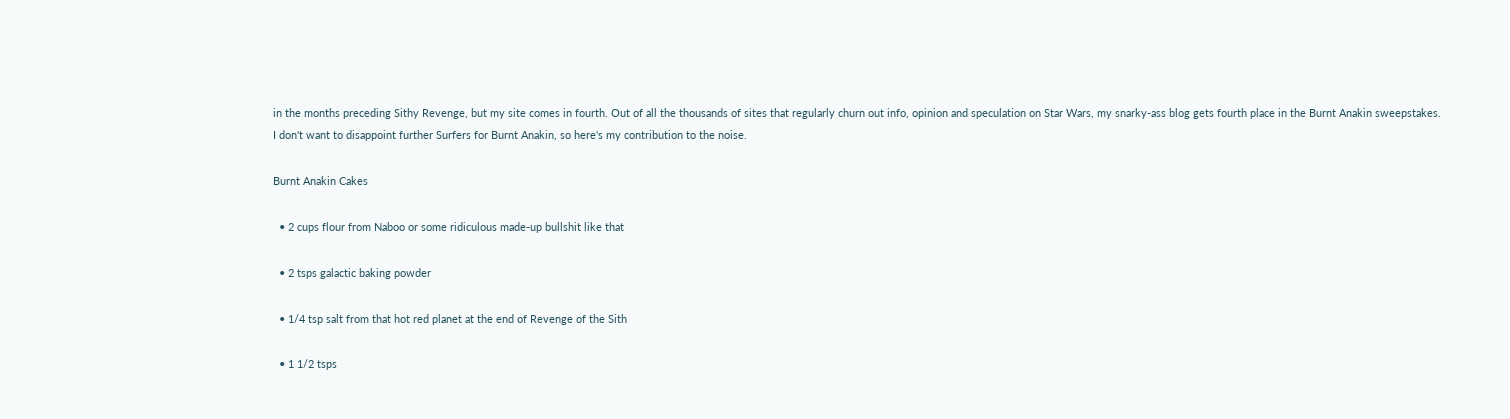in the months preceding Sithy Revenge, but my site comes in fourth. Out of all the thousands of sites that regularly churn out info, opinion and speculation on Star Wars, my snarky-ass blog gets fourth place in the Burnt Anakin sweepstakes. I don't want to disappoint further Surfers for Burnt Anakin, so here's my contribution to the noise.

Burnt Anakin Cakes

  • 2 cups flour from Naboo or some ridiculous made-up bullshit like that

  • 2 tsps galactic baking powder

  • 1/4 tsp salt from that hot red planet at the end of Revenge of the Sith

  • 1 1/2 tsps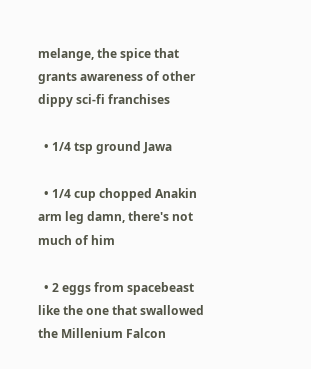melange, the spice that grants awareness of other dippy sci-fi franchises

  • 1/4 tsp ground Jawa

  • 1/4 cup chopped Anakin arm leg damn, there's not much of him

  • 2 eggs from spacebeast like the one that swallowed the Millenium Falcon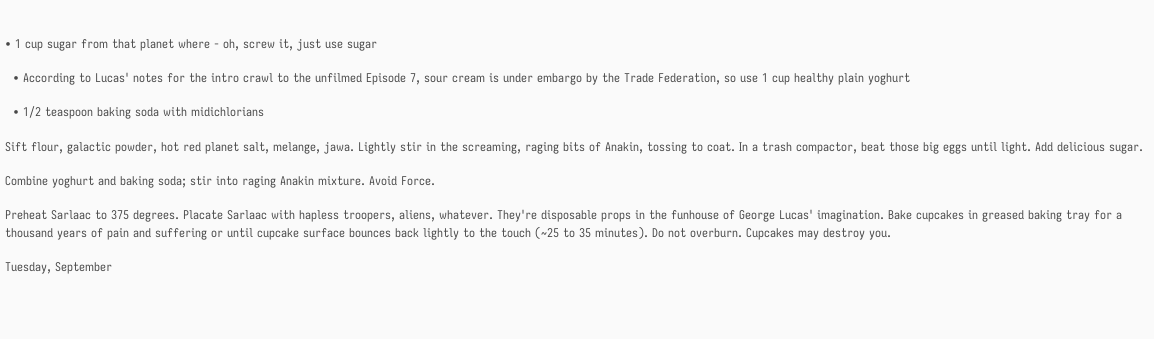• 1 cup sugar from that planet where - oh, screw it, just use sugar

  • According to Lucas' notes for the intro crawl to the unfilmed Episode 7, sour cream is under embargo by the Trade Federation, so use 1 cup healthy plain yoghurt

  • 1/2 teaspoon baking soda with midichlorians

Sift flour, galactic powder, hot red planet salt, melange, jawa. Lightly stir in the screaming, raging bits of Anakin, tossing to coat. In a trash compactor, beat those big eggs until light. Add delicious sugar.

Combine yoghurt and baking soda; stir into raging Anakin mixture. Avoid Force.

Preheat Sarlaac to 375 degrees. Placate Sarlaac with hapless troopers, aliens, whatever. They're disposable props in the funhouse of George Lucas' imagination. Bake cupcakes in greased baking tray for a thousand years of pain and suffering or until cupcake surface bounces back lightly to the touch (~25 to 35 minutes). Do not overburn. Cupcakes may destroy you.

Tuesday, September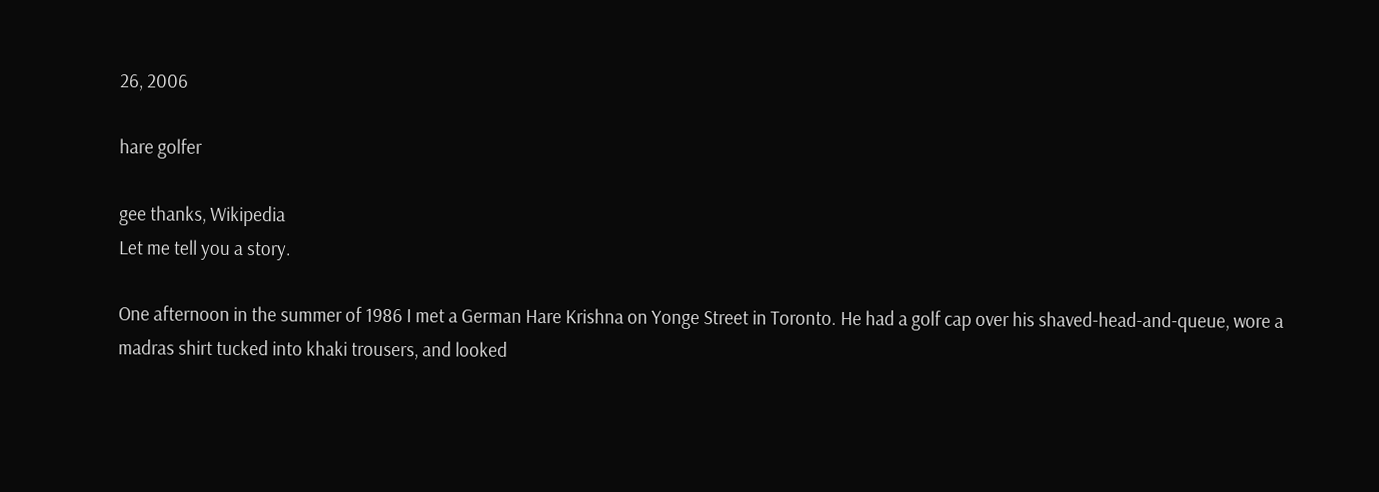26, 2006

hare golfer

gee thanks, Wikipedia
Let me tell you a story.

One afternoon in the summer of 1986 I met a German Hare Krishna on Yonge Street in Toronto. He had a golf cap over his shaved-head-and-queue, wore a madras shirt tucked into khaki trousers, and looked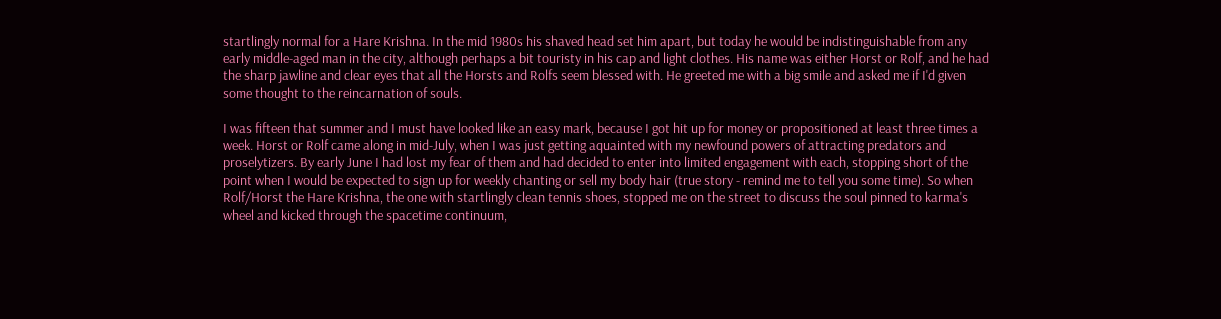startlingly normal for a Hare Krishna. In the mid 1980s his shaved head set him apart, but today he would be indistinguishable from any early middle-aged man in the city, although perhaps a bit touristy in his cap and light clothes. His name was either Horst or Rolf, and he had the sharp jawline and clear eyes that all the Horsts and Rolfs seem blessed with. He greeted me with a big smile and asked me if I'd given some thought to the reincarnation of souls.

I was fifteen that summer and I must have looked like an easy mark, because I got hit up for money or propositioned at least three times a week. Horst or Rolf came along in mid-July, when I was just getting aquainted with my newfound powers of attracting predators and proselytizers. By early June I had lost my fear of them and had decided to enter into limited engagement with each, stopping short of the point when I would be expected to sign up for weekly chanting or sell my body hair (true story - remind me to tell you some time). So when Rolf/Horst the Hare Krishna, the one with startlingly clean tennis shoes, stopped me on the street to discuss the soul pinned to karma's wheel and kicked through the spacetime continuum,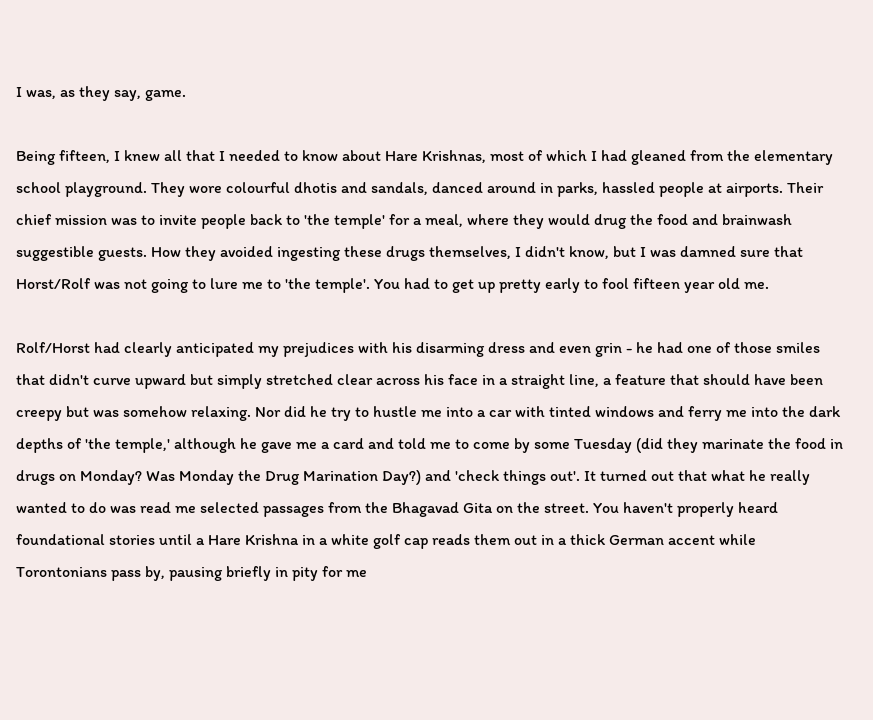I was, as they say, game.

Being fifteen, I knew all that I needed to know about Hare Krishnas, most of which I had gleaned from the elementary school playground. They wore colourful dhotis and sandals, danced around in parks, hassled people at airports. Their chief mission was to invite people back to 'the temple' for a meal, where they would drug the food and brainwash suggestible guests. How they avoided ingesting these drugs themselves, I didn't know, but I was damned sure that Horst/Rolf was not going to lure me to 'the temple'. You had to get up pretty early to fool fifteen year old me.

Rolf/Horst had clearly anticipated my prejudices with his disarming dress and even grin - he had one of those smiles that didn't curve upward but simply stretched clear across his face in a straight line, a feature that should have been creepy but was somehow relaxing. Nor did he try to hustle me into a car with tinted windows and ferry me into the dark depths of 'the temple,' although he gave me a card and told me to come by some Tuesday (did they marinate the food in drugs on Monday? Was Monday the Drug Marination Day?) and 'check things out'. It turned out that what he really wanted to do was read me selected passages from the Bhagavad Gita on the street. You haven't properly heard foundational stories until a Hare Krishna in a white golf cap reads them out in a thick German accent while Torontonians pass by, pausing briefly in pity for me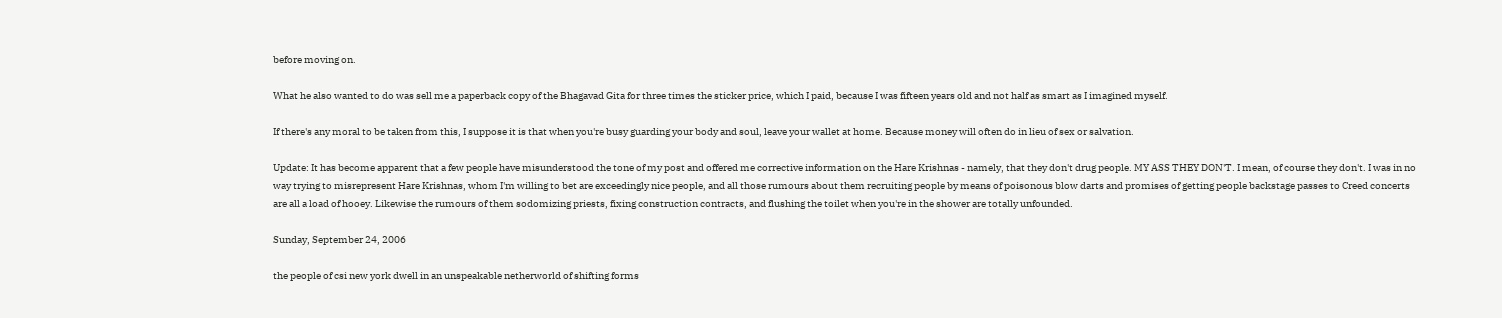before moving on.

What he also wanted to do was sell me a paperback copy of the Bhagavad Gita for three times the sticker price, which I paid, because I was fifteen years old and not half as smart as I imagined myself.

If there's any moral to be taken from this, I suppose it is that when you're busy guarding your body and soul, leave your wallet at home. Because money will often do in lieu of sex or salvation.

Update: It has become apparent that a few people have misunderstood the tone of my post and offered me corrective information on the Hare Krishnas - namely, that they don't drug people. MY ASS THEY DON'T. I mean, of course they don't. I was in no way trying to misrepresent Hare Krishnas, whom I'm willing to bet are exceedingly nice people, and all those rumours about them recruiting people by means of poisonous blow darts and promises of getting people backstage passes to Creed concerts are all a load of hooey. Likewise the rumours of them sodomizing priests, fixing construction contracts, and flushing the toilet when you're in the shower are totally unfounded.

Sunday, September 24, 2006

the people of csi new york dwell in an unspeakable netherworld of shifting forms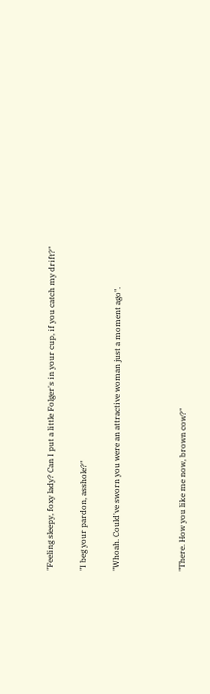"Feeling sleepy, foxy lady? Can I put a little Folger's in your cup, if you catch my drift?"

"I beg your pardon, asshole?"

"Whoah. Could've sworn you were an attractive woman just a moment ago".



"There. How you like me now, brown cow?"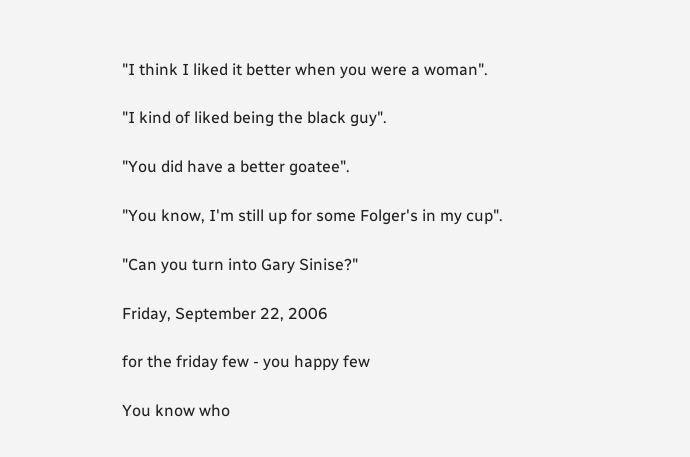"I think I liked it better when you were a woman".

"I kind of liked being the black guy".

"You did have a better goatee".

"You know, I'm still up for some Folger's in my cup".

"Can you turn into Gary Sinise?"

Friday, September 22, 2006

for the friday few - you happy few

You know who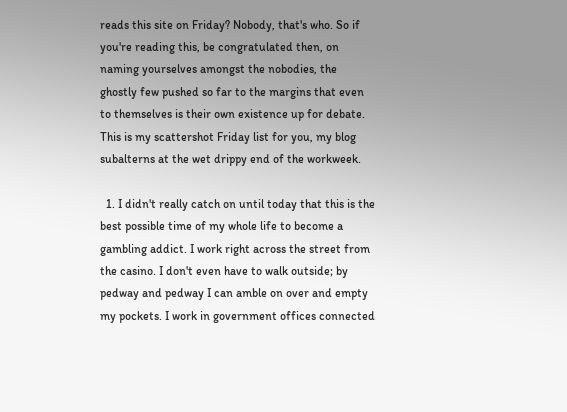reads this site on Friday? Nobody, that's who. So if you're reading this, be congratulated then, on naming yourselves amongst the nobodies, the ghostly few pushed so far to the margins that even to themselves is their own existence up for debate. This is my scattershot Friday list for you, my blog subalterns at the wet drippy end of the workweek.

  1. I didn't really catch on until today that this is the best possible time of my whole life to become a gambling addict. I work right across the street from the casino. I don't even have to walk outside; by pedway and pedway I can amble on over and empty my pockets. I work in government offices connected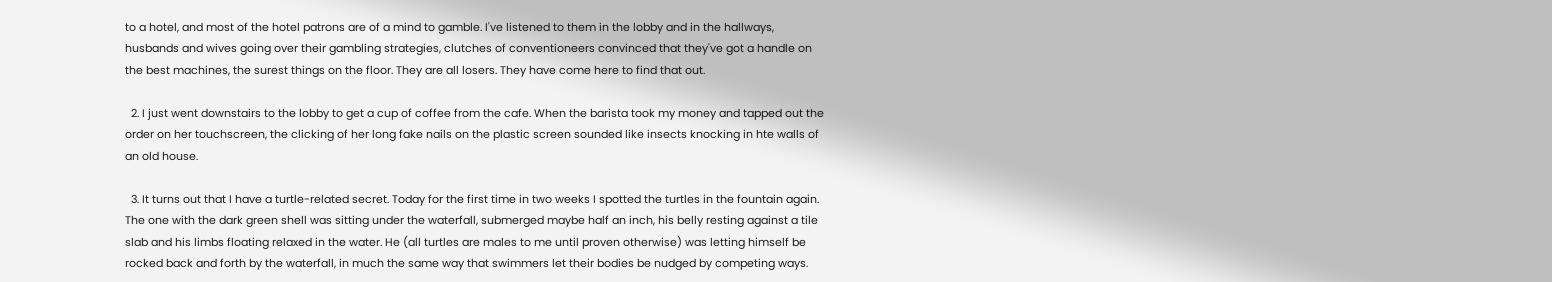to a hotel, and most of the hotel patrons are of a mind to gamble. I've listened to them in the lobby and in the hallways, husbands and wives going over their gambling strategies, clutches of conventioneers convinced that they've got a handle on the best machines, the surest things on the floor. They are all losers. They have come here to find that out.

  2. I just went downstairs to the lobby to get a cup of coffee from the cafe. When the barista took my money and tapped out the order on her touchscreen, the clicking of her long fake nails on the plastic screen sounded like insects knocking in hte walls of an old house.

  3. It turns out that I have a turtle-related secret. Today for the first time in two weeks I spotted the turtles in the fountain again. The one with the dark green shell was sitting under the waterfall, submerged maybe half an inch, his belly resting against a tile slab and his limbs floating relaxed in the water. He (all turtles are males to me until proven otherwise) was letting himself be rocked back and forth by the waterfall, in much the same way that swimmers let their bodies be nudged by competing ways.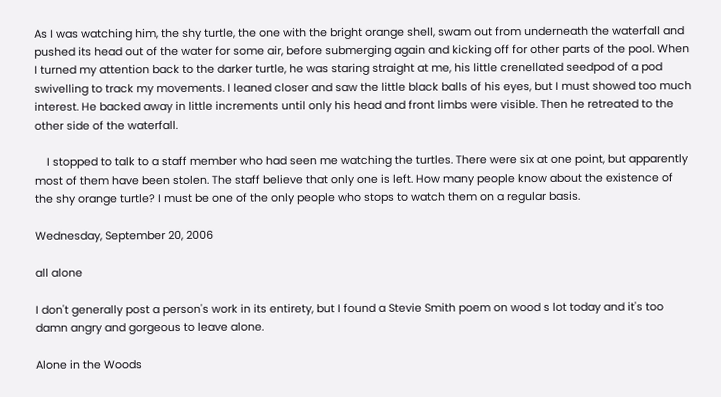As I was watching him, the shy turtle, the one with the bright orange shell, swam out from underneath the waterfall and pushed its head out of the water for some air, before submerging again and kicking off for other parts of the pool. When I turned my attention back to the darker turtle, he was staring straight at me, his little crenellated seedpod of a pod swivelling to track my movements. I leaned closer and saw the little black balls of his eyes, but I must showed too much interest. He backed away in little increments until only his head and front limbs were visible. Then he retreated to the other side of the waterfall.

    I stopped to talk to a staff member who had seen me watching the turtles. There were six at one point, but apparently most of them have been stolen. The staff believe that only one is left. How many people know about the existence of the shy orange turtle? I must be one of the only people who stops to watch them on a regular basis.

Wednesday, September 20, 2006

all alone

I don't generally post a person's work in its entirety, but I found a Stevie Smith poem on wood s lot today and it's too damn angry and gorgeous to leave alone.

Alone in the Woods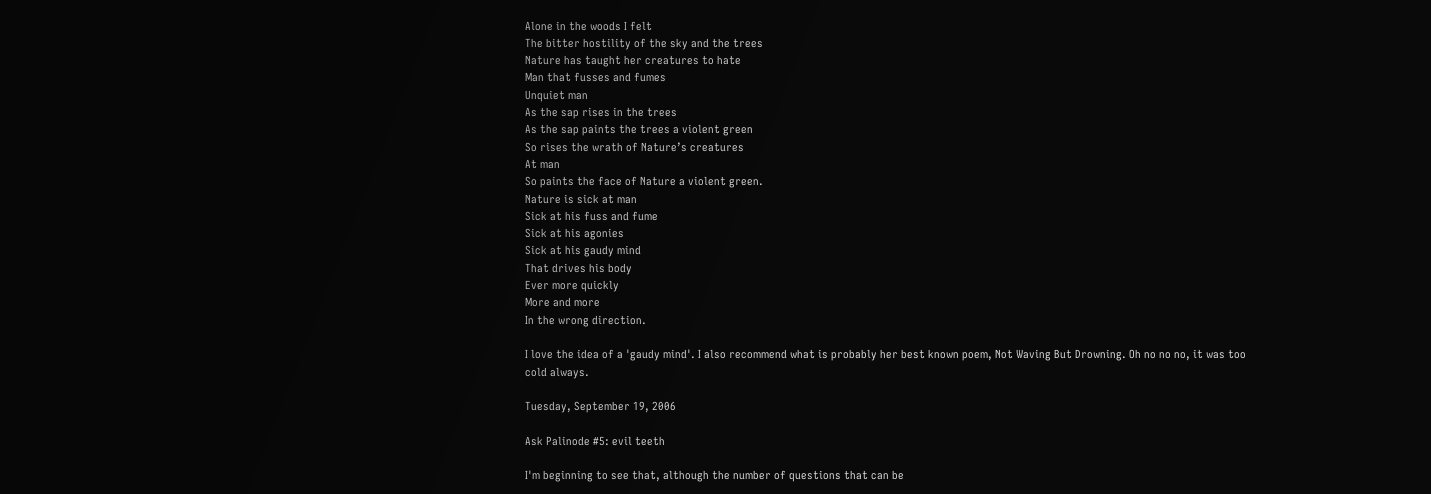Alone in the woods I felt
The bitter hostility of the sky and the trees
Nature has taught her creatures to hate
Man that fusses and fumes
Unquiet man
As the sap rises in the trees
As the sap paints the trees a violent green
So rises the wrath of Nature’s creatures
At man
So paints the face of Nature a violent green.
Nature is sick at man
Sick at his fuss and fume
Sick at his agonies
Sick at his gaudy mind
That drives his body
Ever more quickly
More and more
In the wrong direction.

I love the idea of a 'gaudy mind'. I also recommend what is probably her best known poem, Not Waving But Drowning. Oh no no no, it was too cold always.

Tuesday, September 19, 2006

Ask Palinode #5: evil teeth

I'm beginning to see that, although the number of questions that can be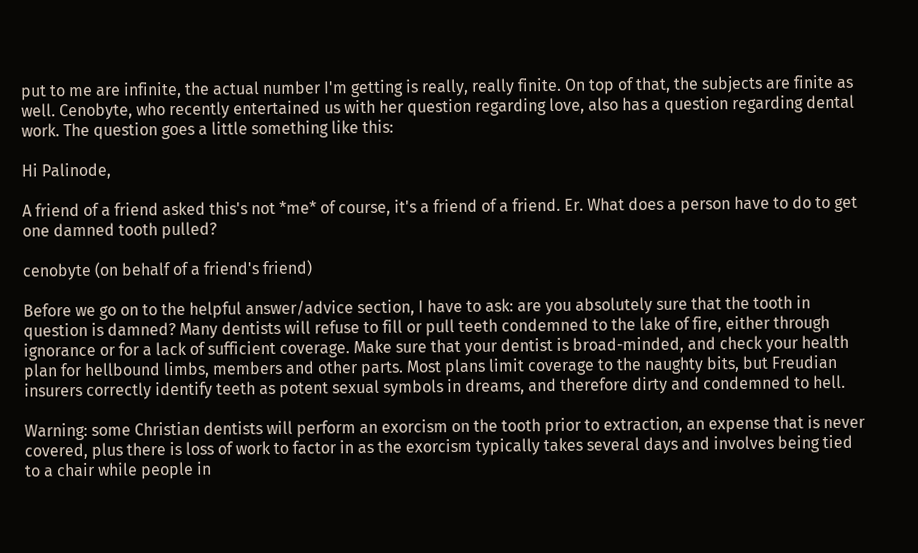put to me are infinite, the actual number I'm getting is really, really finite. On top of that, the subjects are finite as well. Cenobyte, who recently entertained us with her question regarding love, also has a question regarding dental work. The question goes a little something like this:

Hi Palinode,

A friend of a friend asked this's not *me* of course, it's a friend of a friend. Er. What does a person have to do to get one damned tooth pulled?

cenobyte (on behalf of a friend's friend)

Before we go on to the helpful answer/advice section, I have to ask: are you absolutely sure that the tooth in question is damned? Many dentists will refuse to fill or pull teeth condemned to the lake of fire, either through ignorance or for a lack of sufficient coverage. Make sure that your dentist is broad-minded, and check your health plan for hellbound limbs, members and other parts. Most plans limit coverage to the naughty bits, but Freudian insurers correctly identify teeth as potent sexual symbols in dreams, and therefore dirty and condemned to hell.

Warning: some Christian dentists will perform an exorcism on the tooth prior to extraction, an expense that is never covered, plus there is loss of work to factor in as the exorcism typically takes several days and involves being tied to a chair while people in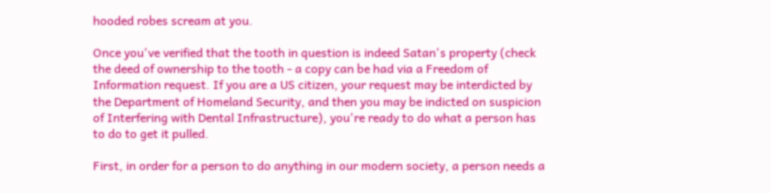hooded robes scream at you.

Once you've verified that the tooth in question is indeed Satan's property (check the deed of ownership to the tooth - a copy can be had via a Freedom of Information request. If you are a US citizen, your request may be interdicted by the Department of Homeland Security, and then you may be indicted on suspicion of Interfering with Dental Infrastructure), you're ready to do what a person has to do to get it pulled.

First, in order for a person to do anything in our modern society, a person needs a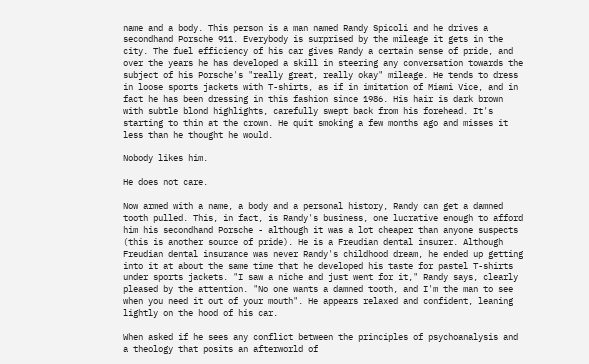name and a body. This person is a man named Randy Spicoli and he drives a secondhand Porsche 911. Everybody is surprised by the mileage it gets in the city. The fuel efficiency of his car gives Randy a certain sense of pride, and over the years he has developed a skill in steering any conversation towards the subject of his Porsche's "really great, really okay" mileage. He tends to dress in loose sports jackets with T-shirts, as if in imitation of Miami Vice, and in fact he has been dressing in this fashion since 1986. His hair is dark brown with subtle blond highlights, carefully swept back from his forehead. It's starting to thin at the crown. He quit smoking a few months ago and misses it less than he thought he would.

Nobody likes him.

He does not care.

Now armed with a name, a body and a personal history, Randy can get a damned tooth pulled. This, in fact, is Randy's business, one lucrative enough to afford him his secondhand Porsche - although it was a lot cheaper than anyone suspects (this is another source of pride). He is a Freudian dental insurer. Although Freudian dental insurance was never Randy's childhood dream, he ended up getting into it at about the same time that he developed his taste for pastel T-shirts under sports jackets. "I saw a niche and just went for it," Randy says, clearly pleased by the attention. "No one wants a damned tooth, and I'm the man to see when you need it out of your mouth". He appears relaxed and confident, leaning lightly on the hood of his car.

When asked if he sees any conflict between the principles of psychoanalysis and a theology that posits an afterworld of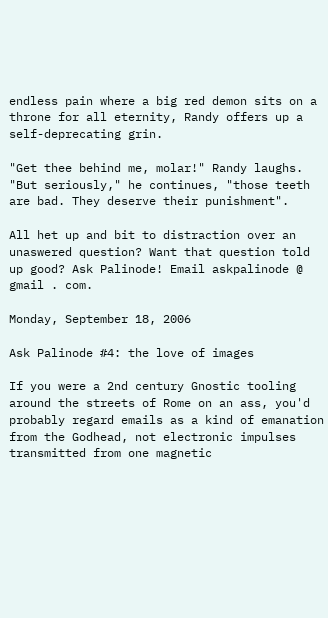endless pain where a big red demon sits on a throne for all eternity, Randy offers up a self-deprecating grin.

"Get thee behind me, molar!" Randy laughs. "But seriously," he continues, "those teeth are bad. They deserve their punishment".

All het up and bit to distraction over an unaswered question? Want that question told up good? Ask Palinode! Email askpalinode @ gmail . com.

Monday, September 18, 2006

Ask Palinode #4: the love of images

If you were a 2nd century Gnostic tooling around the streets of Rome on an ass, you'd probably regard emails as a kind of emanation from the Godhead, not electronic impulses transmitted from one magnetic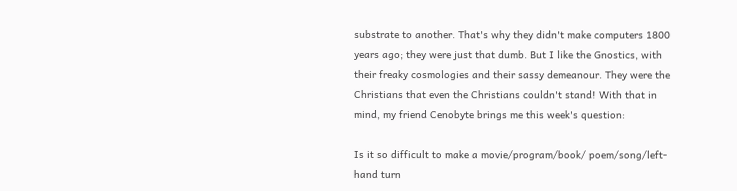substrate to another. That's why they didn't make computers 1800 years ago; they were just that dumb. But I like the Gnostics, with their freaky cosmologies and their sassy demeanour. They were the Christians that even the Christians couldn't stand! With that in mind, my friend Cenobyte brings me this week's question:

Is it so difficult to make a movie/program/book/ poem/song/left-hand turn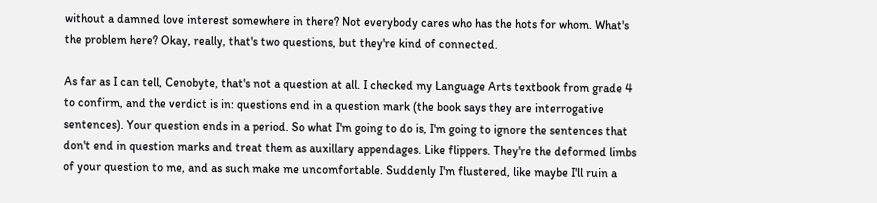without a damned love interest somewhere in there? Not everybody cares who has the hots for whom. What's the problem here? Okay, really, that's two questions, but they're kind of connected.

As far as I can tell, Cenobyte, that's not a question at all. I checked my Language Arts textbook from grade 4 to confirm, and the verdict is in: questions end in a question mark (the book says they are interrogative sentences). Your question ends in a period. So what I'm going to do is, I'm going to ignore the sentences that don't end in question marks and treat them as auxillary appendages. Like flippers. They're the deformed limbs of your question to me, and as such make me uncomfortable. Suddenly I'm flustered, like maybe I'll ruin a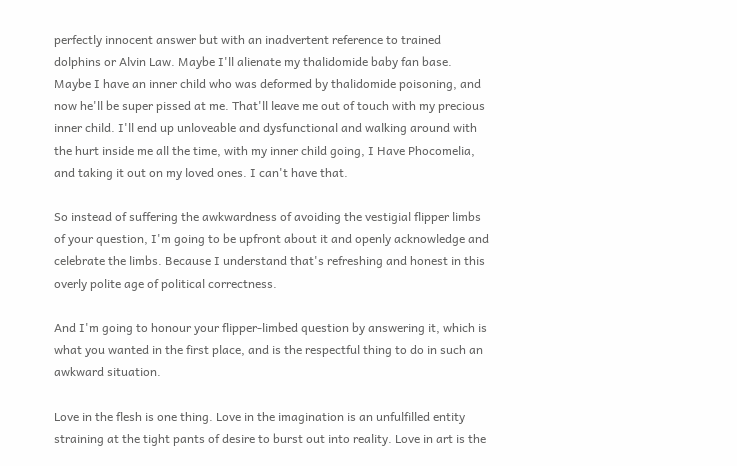perfectly innocent answer but with an inadvertent reference to trained dolphins or Alvin Law. Maybe I'll alienate my thalidomide baby fan base. Maybe I have an inner child who was deformed by thalidomide poisoning, and now he'll be super pissed at me. That'll leave me out of touch with my precious inner child. I'll end up unloveable and dysfunctional and walking around with the hurt inside me all the time, with my inner child going, I Have Phocomelia, and taking it out on my loved ones. I can't have that.

So instead of suffering the awkwardness of avoiding the vestigial flipper limbs of your question, I'm going to be upfront about it and openly acknowledge and celebrate the limbs. Because I understand that's refreshing and honest in this overly polite age of political correctness.

And I'm going to honour your flipper-limbed question by answering it, which is what you wanted in the first place, and is the respectful thing to do in such an awkward situation.

Love in the flesh is one thing. Love in the imagination is an unfulfilled entity straining at the tight pants of desire to burst out into reality. Love in art is the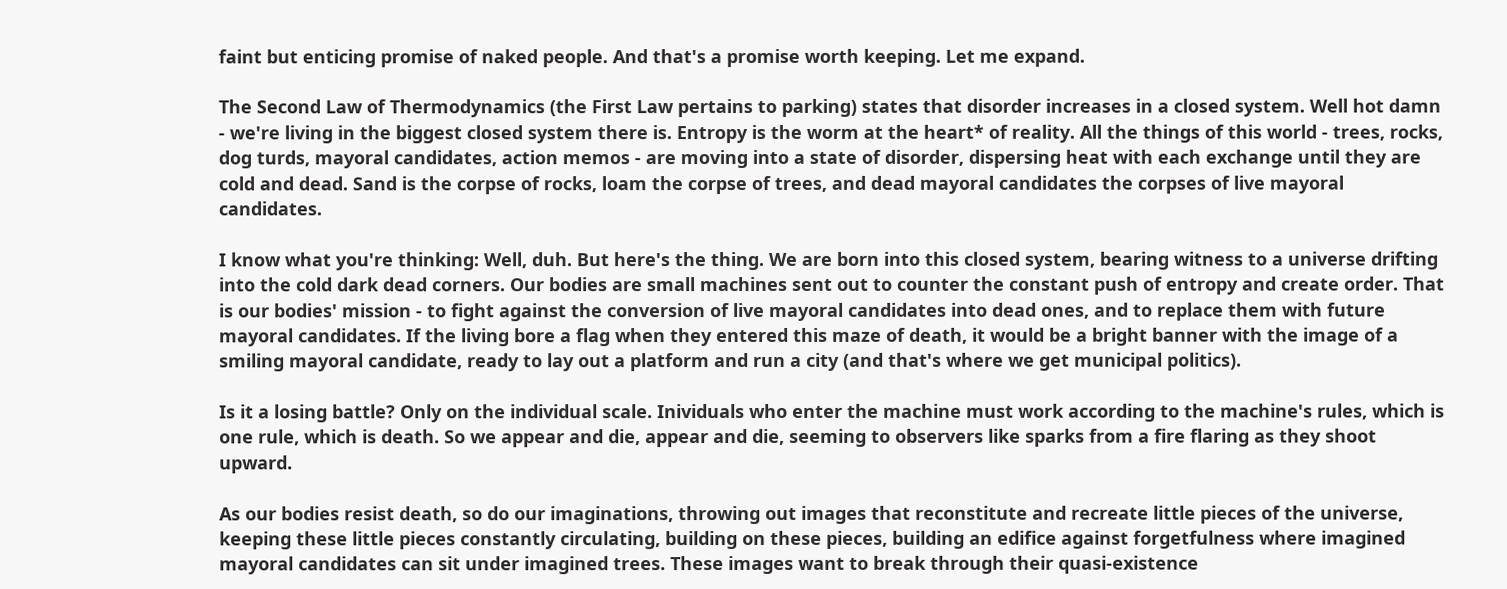faint but enticing promise of naked people. And that's a promise worth keeping. Let me expand.

The Second Law of Thermodynamics (the First Law pertains to parking) states that disorder increases in a closed system. Well hot damn - we're living in the biggest closed system there is. Entropy is the worm at the heart* of reality. All the things of this world - trees, rocks, dog turds, mayoral candidates, action memos - are moving into a state of disorder, dispersing heat with each exchange until they are cold and dead. Sand is the corpse of rocks, loam the corpse of trees, and dead mayoral candidates the corpses of live mayoral candidates.

I know what you're thinking: Well, duh. But here's the thing. We are born into this closed system, bearing witness to a universe drifting into the cold dark dead corners. Our bodies are small machines sent out to counter the constant push of entropy and create order. That is our bodies' mission - to fight against the conversion of live mayoral candidates into dead ones, and to replace them with future mayoral candidates. If the living bore a flag when they entered this maze of death, it would be a bright banner with the image of a smiling mayoral candidate, ready to lay out a platform and run a city (and that's where we get municipal politics).

Is it a losing battle? Only on the individual scale. Inividuals who enter the machine must work according to the machine's rules, which is one rule, which is death. So we appear and die, appear and die, seeming to observers like sparks from a fire flaring as they shoot upward.

As our bodies resist death, so do our imaginations, throwing out images that reconstitute and recreate little pieces of the universe, keeping these little pieces constantly circulating, building on these pieces, building an edifice against forgetfulness where imagined mayoral candidates can sit under imagined trees. These images want to break through their quasi-existence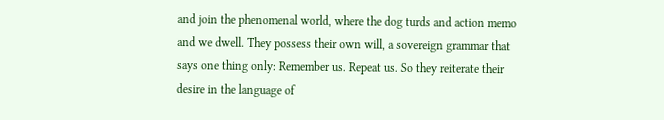and join the phenomenal world, where the dog turds and action memo and we dwell. They possess their own will, a sovereign grammar that says one thing only: Remember us. Repeat us. So they reiterate their desire in the language of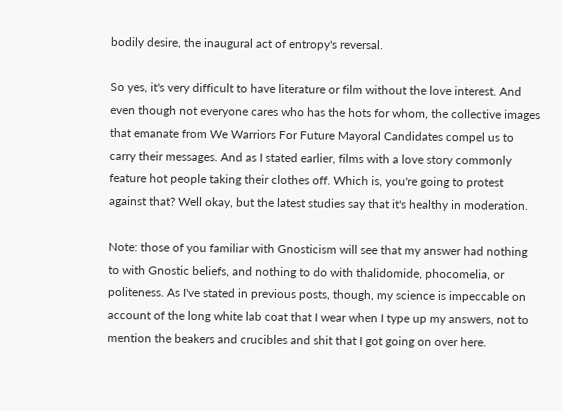bodily desire, the inaugural act of entropy's reversal.

So yes, it's very difficult to have literature or film without the love interest. And even though not everyone cares who has the hots for whom, the collective images that emanate from We Warriors For Future Mayoral Candidates compel us to carry their messages. And as I stated earlier, films with a love story commonly feature hot people taking their clothes off. Which is, you're going to protest against that? Well okay, but the latest studies say that it's healthy in moderation.

Note: those of you familiar with Gnosticism will see that my answer had nothing to with Gnostic beliefs, and nothing to do with thalidomide, phocomelia, or politeness. As I've stated in previous posts, though, my science is impeccable on account of the long white lab coat that I wear when I type up my answers, not to mention the beakers and crucibles and shit that I got going on over here.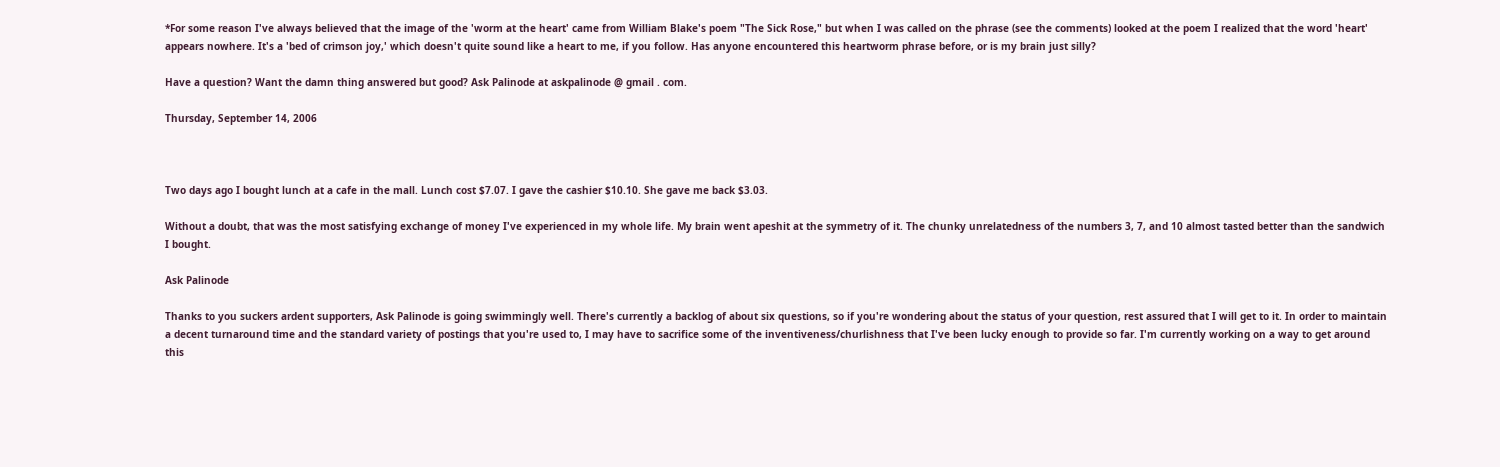*For some reason I've always believed that the image of the 'worm at the heart' came from William Blake's poem "The Sick Rose," but when I was called on the phrase (see the comments) looked at the poem I realized that the word 'heart' appears nowhere. It's a 'bed of crimson joy,' which doesn't quite sound like a heart to me, if you follow. Has anyone encountered this heartworm phrase before, or is my brain just silly?

Have a question? Want the damn thing answered but good? Ask Palinode at askpalinode @ gmail . com.

Thursday, September 14, 2006



Two days ago I bought lunch at a cafe in the mall. Lunch cost $7.07. I gave the cashier $10.10. She gave me back $3.03.

Without a doubt, that was the most satisfying exchange of money I've experienced in my whole life. My brain went apeshit at the symmetry of it. The chunky unrelatedness of the numbers 3, 7, and 10 almost tasted better than the sandwich I bought.

Ask Palinode

Thanks to you suckers ardent supporters, Ask Palinode is going swimmingly well. There's currently a backlog of about six questions, so if you're wondering about the status of your question, rest assured that I will get to it. In order to maintain a decent turnaround time and the standard variety of postings that you're used to, I may have to sacrifice some of the inventiveness/churlishness that I've been lucky enough to provide so far. I'm currently working on a way to get around this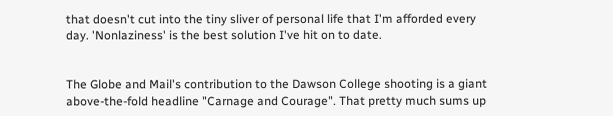that doesn't cut into the tiny sliver of personal life that I'm afforded every day. 'Nonlaziness' is the best solution I've hit on to date.


The Globe and Mail's contribution to the Dawson College shooting is a giant above-the-fold headline "Carnage and Courage". That pretty much sums up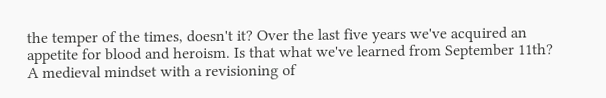the temper of the times, doesn't it? Over the last five years we've acquired an appetite for blood and heroism. Is that what we've learned from September 11th? A medieval mindset with a revisioning of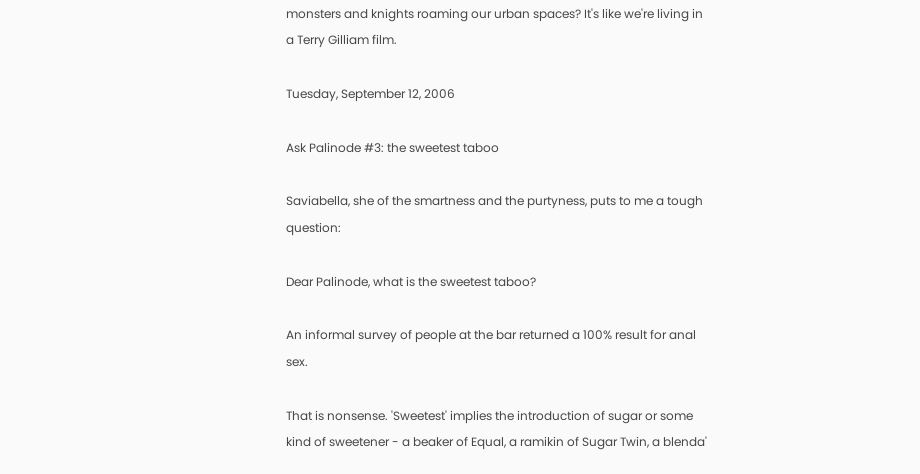monsters and knights roaming our urban spaces? It's like we're living in a Terry Gilliam film.

Tuesday, September 12, 2006

Ask Palinode #3: the sweetest taboo

Saviabella, she of the smartness and the purtyness, puts to me a tough question:

Dear Palinode, what is the sweetest taboo?

An informal survey of people at the bar returned a 100% result for anal sex.

That is nonsense. 'Sweetest' implies the introduction of sugar or some kind of sweetener - a beaker of Equal, a ramikin of Sugar Twin, a blenda'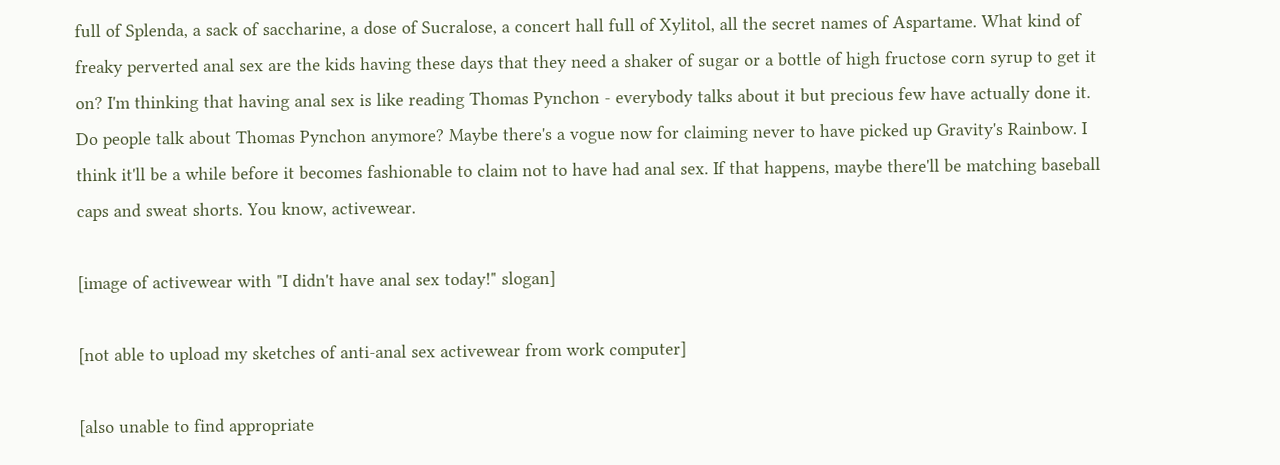full of Splenda, a sack of saccharine, a dose of Sucralose, a concert hall full of Xylitol, all the secret names of Aspartame. What kind of freaky perverted anal sex are the kids having these days that they need a shaker of sugar or a bottle of high fructose corn syrup to get it on? I'm thinking that having anal sex is like reading Thomas Pynchon - everybody talks about it but precious few have actually done it. Do people talk about Thomas Pynchon anymore? Maybe there's a vogue now for claiming never to have picked up Gravity's Rainbow. I think it'll be a while before it becomes fashionable to claim not to have had anal sex. If that happens, maybe there'll be matching baseball caps and sweat shorts. You know, activewear.

[image of activewear with "I didn't have anal sex today!" slogan]

[not able to upload my sketches of anti-anal sex activewear from work computer]

[also unable to find appropriate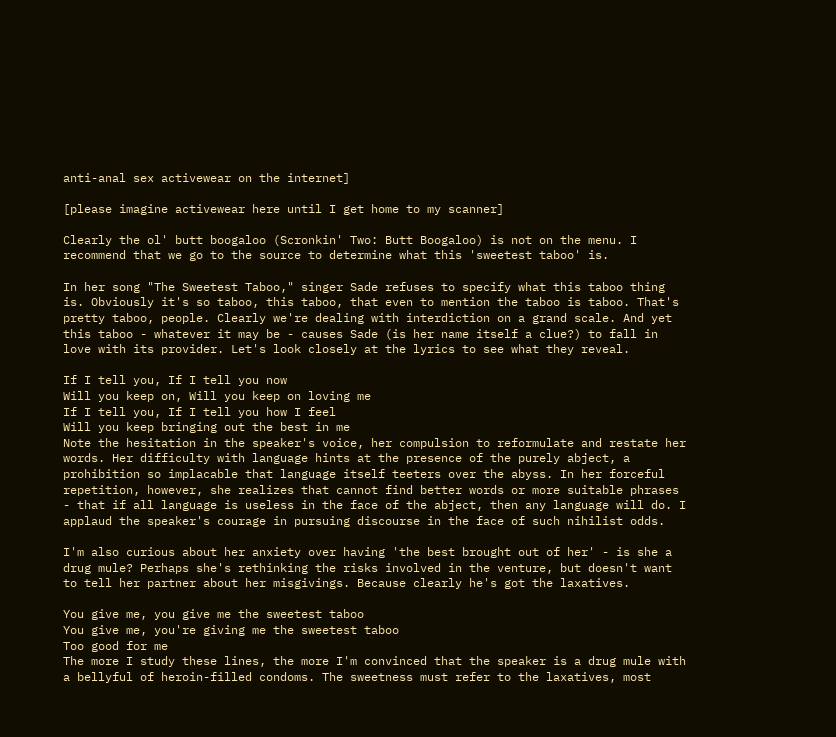anti-anal sex activewear on the internet]

[please imagine activewear here until I get home to my scanner]

Clearly the ol' butt boogaloo (Scronkin' Two: Butt Boogaloo) is not on the menu. I recommend that we go to the source to determine what this 'sweetest taboo' is.

In her song "The Sweetest Taboo," singer Sade refuses to specify what this taboo thing is. Obviously it's so taboo, this taboo, that even to mention the taboo is taboo. That's pretty taboo, people. Clearly we're dealing with interdiction on a grand scale. And yet this taboo - whatever it may be - causes Sade (is her name itself a clue?) to fall in love with its provider. Let's look closely at the lyrics to see what they reveal.

If I tell you, If I tell you now
Will you keep on, Will you keep on loving me
If I tell you, If I tell you how I feel
Will you keep bringing out the best in me
Note the hesitation in the speaker's voice, her compulsion to reformulate and restate her words. Her difficulty with language hints at the presence of the purely abject, a prohibition so implacable that language itself teeters over the abyss. In her forceful repetition, however, she realizes that cannot find better words or more suitable phrases - that if all language is useless in the face of the abject, then any language will do. I applaud the speaker's courage in pursuing discourse in the face of such nihilist odds.

I'm also curious about her anxiety over having 'the best brought out of her' - is she a drug mule? Perhaps she's rethinking the risks involved in the venture, but doesn't want to tell her partner about her misgivings. Because clearly he's got the laxatives.

You give me, you give me the sweetest taboo
You give me, you're giving me the sweetest taboo
Too good for me
The more I study these lines, the more I'm convinced that the speaker is a drug mule with a bellyful of heroin-filled condoms. The sweetness must refer to the laxatives, most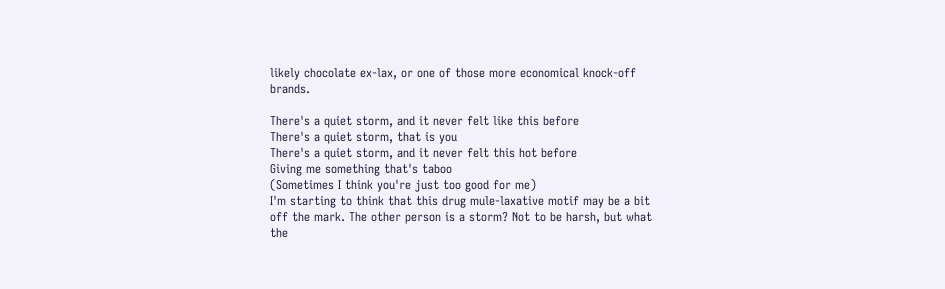likely chocolate ex-lax, or one of those more economical knock-off brands.

There's a quiet storm, and it never felt like this before
There's a quiet storm, that is you
There's a quiet storm, and it never felt this hot before
Giving me something that's taboo
(Sometimes I think you're just too good for me)
I'm starting to think that this drug mule-laxative motif may be a bit off the mark. The other person is a storm? Not to be harsh, but what the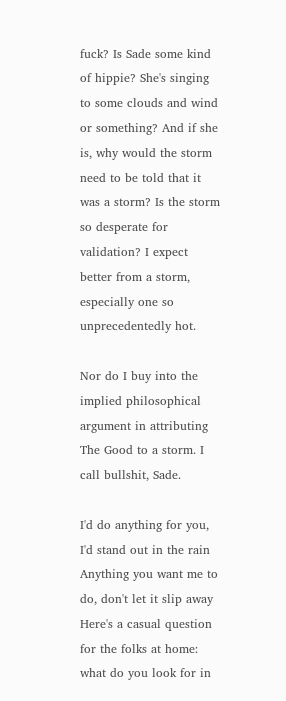fuck? Is Sade some kind of hippie? She's singing to some clouds and wind or something? And if she is, why would the storm need to be told that it was a storm? Is the storm so desperate for validation? I expect better from a storm, especially one so unprecedentedly hot.

Nor do I buy into the implied philosophical argument in attributing The Good to a storm. I call bullshit, Sade.

I'd do anything for you, I'd stand out in the rain
Anything you want me to do, don't let it slip away
Here's a casual question for the folks at home: what do you look for in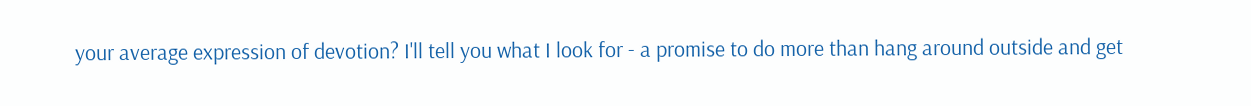your average expression of devotion? I'll tell you what I look for - a promise to do more than hang around outside and get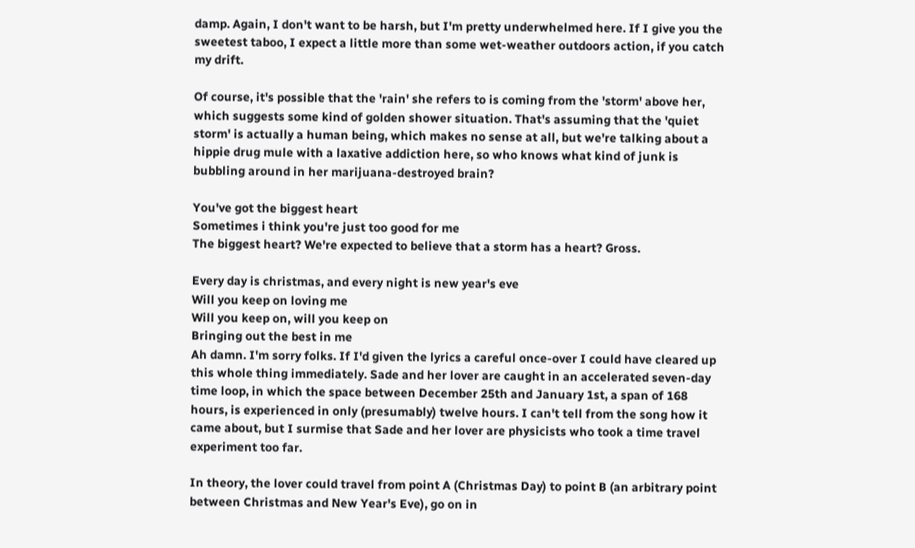damp. Again, I don't want to be harsh, but I'm pretty underwhelmed here. If I give you the sweetest taboo, I expect a little more than some wet-weather outdoors action, if you catch my drift.

Of course, it's possible that the 'rain' she refers to is coming from the 'storm' above her, which suggests some kind of golden shower situation. That's assuming that the 'quiet storm' is actually a human being, which makes no sense at all, but we're talking about a hippie drug mule with a laxative addiction here, so who knows what kind of junk is bubbling around in her marijuana-destroyed brain?

You've got the biggest heart
Sometimes i think you're just too good for me
The biggest heart? We're expected to believe that a storm has a heart? Gross.

Every day is christmas, and every night is new year's eve
Will you keep on loving me
Will you keep on, will you keep on
Bringing out the best in me
Ah damn. I'm sorry folks. If I'd given the lyrics a careful once-over I could have cleared up this whole thing immediately. Sade and her lover are caught in an accelerated seven-day time loop, in which the space between December 25th and January 1st, a span of 168 hours, is experienced in only (presumably) twelve hours. I can't tell from the song how it came about, but I surmise that Sade and her lover are physicists who took a time travel experiment too far.

In theory, the lover could travel from point A (Christmas Day) to point B (an arbitrary point between Christmas and New Year's Eve), go on in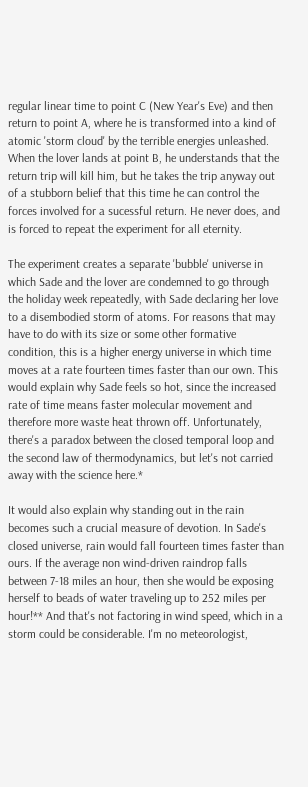regular linear time to point C (New Year's Eve) and then return to point A, where he is transformed into a kind of atomic 'storm cloud' by the terrible energies unleashed. When the lover lands at point B, he understands that the return trip will kill him, but he takes the trip anyway out of a stubborn belief that this time he can control the forces involved for a sucessful return. He never does, and is forced to repeat the experiment for all eternity.

The experiment creates a separate 'bubble' universe in which Sade and the lover are condemned to go through the holiday week repeatedly, with Sade declaring her love to a disembodied storm of atoms. For reasons that may have to do with its size or some other formative condition, this is a higher energy universe in which time moves at a rate fourteen times faster than our own. This would explain why Sade feels so hot, since the increased rate of time means faster molecular movement and therefore more waste heat thrown off. Unfortunately, there's a paradox between the closed temporal loop and the second law of thermodynamics, but let's not carried away with the science here.*

It would also explain why standing out in the rain becomes such a crucial measure of devotion. In Sade's closed universe, rain would fall fourteen times faster than ours. If the average non wind-driven raindrop falls between 7-18 miles an hour, then she would be exposing herself to beads of water traveling up to 252 miles per hour!** And that's not factoring in wind speed, which in a storm could be considerable. I'm no meteorologist,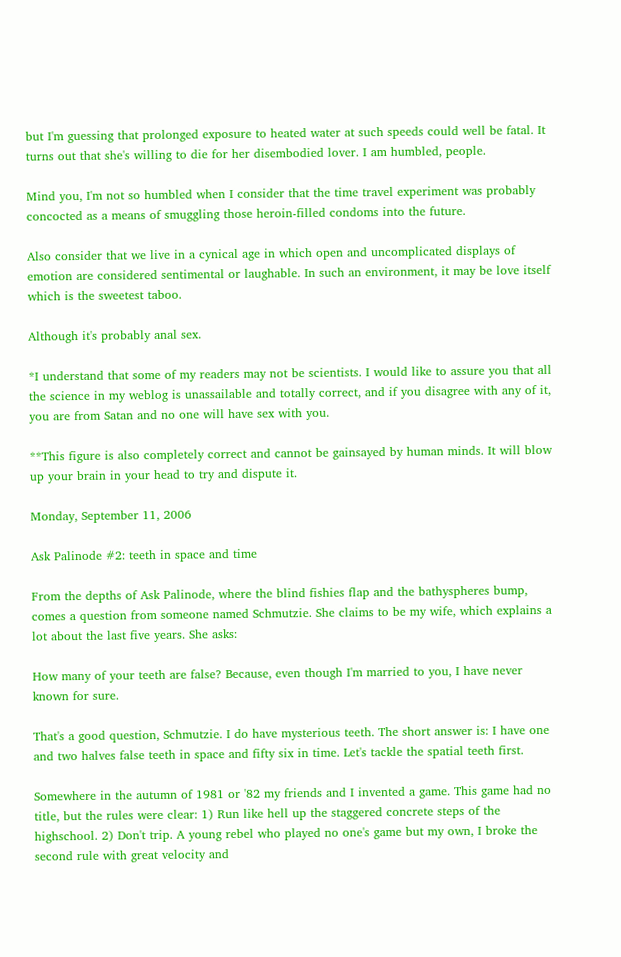but I'm guessing that prolonged exposure to heated water at such speeds could well be fatal. It turns out that she's willing to die for her disembodied lover. I am humbled, people.

Mind you, I'm not so humbled when I consider that the time travel experiment was probably concocted as a means of smuggling those heroin-filled condoms into the future.

Also consider that we live in a cynical age in which open and uncomplicated displays of emotion are considered sentimental or laughable. In such an environment, it may be love itself which is the sweetest taboo.

Although it's probably anal sex.

*I understand that some of my readers may not be scientists. I would like to assure you that all the science in my weblog is unassailable and totally correct, and if you disagree with any of it, you are from Satan and no one will have sex with you.

**This figure is also completely correct and cannot be gainsayed by human minds. It will blow up your brain in your head to try and dispute it.

Monday, September 11, 2006

Ask Palinode #2: teeth in space and time

From the depths of Ask Palinode, where the blind fishies flap and the bathyspheres bump, comes a question from someone named Schmutzie. She claims to be my wife, which explains a lot about the last five years. She asks:

How many of your teeth are false? Because, even though I'm married to you, I have never known for sure.

That's a good question, Schmutzie. I do have mysterious teeth. The short answer is: I have one and two halves false teeth in space and fifty six in time. Let's tackle the spatial teeth first.

Somewhere in the autumn of 1981 or '82 my friends and I invented a game. This game had no title, but the rules were clear: 1) Run like hell up the staggered concrete steps of the highschool. 2) Don't trip. A young rebel who played no one's game but my own, I broke the second rule with great velocity and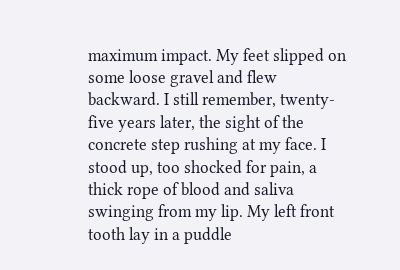maximum impact. My feet slipped on some loose gravel and flew backward. I still remember, twenty-five years later, the sight of the concrete step rushing at my face. I stood up, too shocked for pain, a thick rope of blood and saliva swinging from my lip. My left front tooth lay in a puddle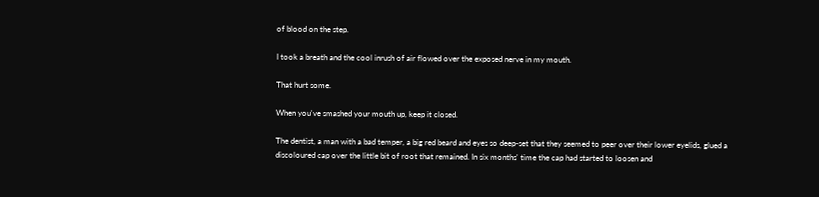of blood on the step.

I took a breath and the cool inrush of air flowed over the exposed nerve in my mouth.

That hurt some.

When you've smashed your mouth up, keep it closed.

The dentist, a man with a bad temper, a big red beard and eyes so deep-set that they seemed to peer over their lower eyelids, glued a discoloured cap over the little bit of root that remained. In six months' time the cap had started to loosen and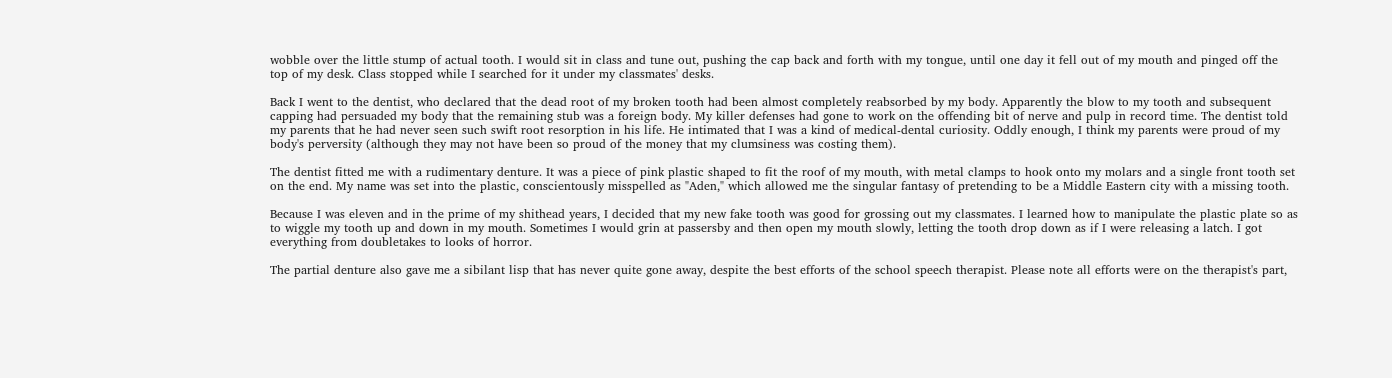wobble over the little stump of actual tooth. I would sit in class and tune out, pushing the cap back and forth with my tongue, until one day it fell out of my mouth and pinged off the top of my desk. Class stopped while I searched for it under my classmates' desks.

Back I went to the dentist, who declared that the dead root of my broken tooth had been almost completely reabsorbed by my body. Apparently the blow to my tooth and subsequent capping had persuaded my body that the remaining stub was a foreign body. My killer defenses had gone to work on the offending bit of nerve and pulp in record time. The dentist told my parents that he had never seen such swift root resorption in his life. He intimated that I was a kind of medical-dental curiosity. Oddly enough, I think my parents were proud of my body's perversity (although they may not have been so proud of the money that my clumsiness was costing them).

The dentist fitted me with a rudimentary denture. It was a piece of pink plastic shaped to fit the roof of my mouth, with metal clamps to hook onto my molars and a single front tooth set on the end. My name was set into the plastic, conscientously misspelled as "Aden," which allowed me the singular fantasy of pretending to be a Middle Eastern city with a missing tooth.

Because I was eleven and in the prime of my shithead years, I decided that my new fake tooth was good for grossing out my classmates. I learned how to manipulate the plastic plate so as to wiggle my tooth up and down in my mouth. Sometimes I would grin at passersby and then open my mouth slowly, letting the tooth drop down as if I were releasing a latch. I got everything from doubletakes to looks of horror.

The partial denture also gave me a sibilant lisp that has never quite gone away, despite the best efforts of the school speech therapist. Please note all efforts were on the therapist's part,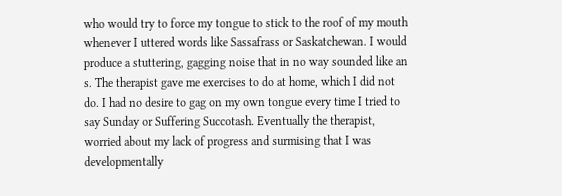who would try to force my tongue to stick to the roof of my mouth whenever I uttered words like Sassafrass or Saskatchewan. I would produce a stuttering, gagging noise that in no way sounded like an s. The therapist gave me exercises to do at home, which I did not do. I had no desire to gag on my own tongue every time I tried to say Sunday or Suffering Succotash. Eventually the therapist, worried about my lack of progress and surmising that I was developmentally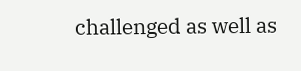challenged as well as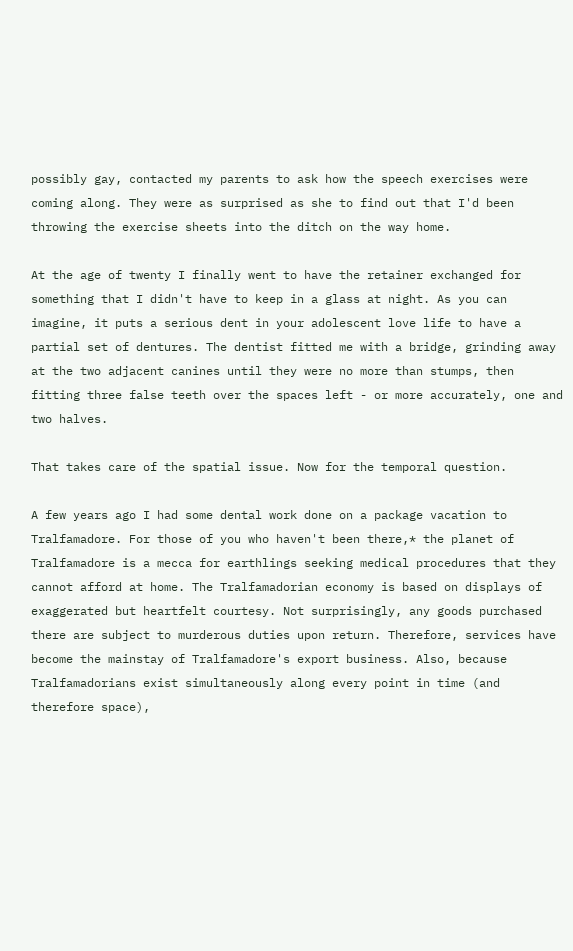possibly gay, contacted my parents to ask how the speech exercises were coming along. They were as surprised as she to find out that I'd been throwing the exercise sheets into the ditch on the way home.

At the age of twenty I finally went to have the retainer exchanged for something that I didn't have to keep in a glass at night. As you can imagine, it puts a serious dent in your adolescent love life to have a partial set of dentures. The dentist fitted me with a bridge, grinding away at the two adjacent canines until they were no more than stumps, then fitting three false teeth over the spaces left - or more accurately, one and two halves.

That takes care of the spatial issue. Now for the temporal question.

A few years ago I had some dental work done on a package vacation to Tralfamadore. For those of you who haven't been there,* the planet of Tralfamadore is a mecca for earthlings seeking medical procedures that they cannot afford at home. The Tralfamadorian economy is based on displays of exaggerated but heartfelt courtesy. Not surprisingly, any goods purchased there are subject to murderous duties upon return. Therefore, services have become the mainstay of Tralfamadore's export business. Also, because Tralfamadorians exist simultaneously along every point in time (and therefore space),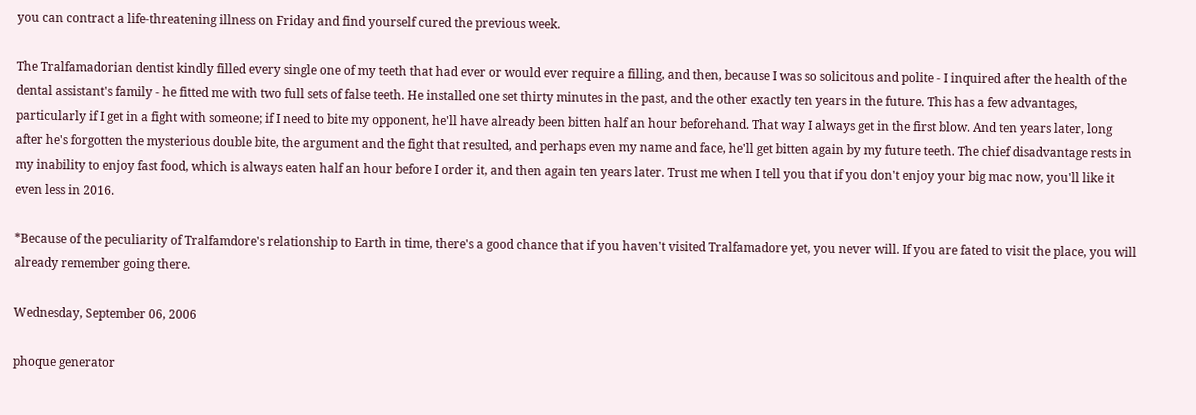you can contract a life-threatening illness on Friday and find yourself cured the previous week.

The Tralfamadorian dentist kindly filled every single one of my teeth that had ever or would ever require a filling, and then, because I was so solicitous and polite - I inquired after the health of the dental assistant's family - he fitted me with two full sets of false teeth. He installed one set thirty minutes in the past, and the other exactly ten years in the future. This has a few advantages, particularly if I get in a fight with someone; if I need to bite my opponent, he'll have already been bitten half an hour beforehand. That way I always get in the first blow. And ten years later, long after he's forgotten the mysterious double bite, the argument and the fight that resulted, and perhaps even my name and face, he'll get bitten again by my future teeth. The chief disadvantage rests in my inability to enjoy fast food, which is always eaten half an hour before I order it, and then again ten years later. Trust me when I tell you that if you don't enjoy your big mac now, you'll like it even less in 2016.

*Because of the peculiarity of Tralfamdore's relationship to Earth in time, there's a good chance that if you haven't visited Tralfamadore yet, you never will. If you are fated to visit the place, you will already remember going there.

Wednesday, September 06, 2006

phoque generator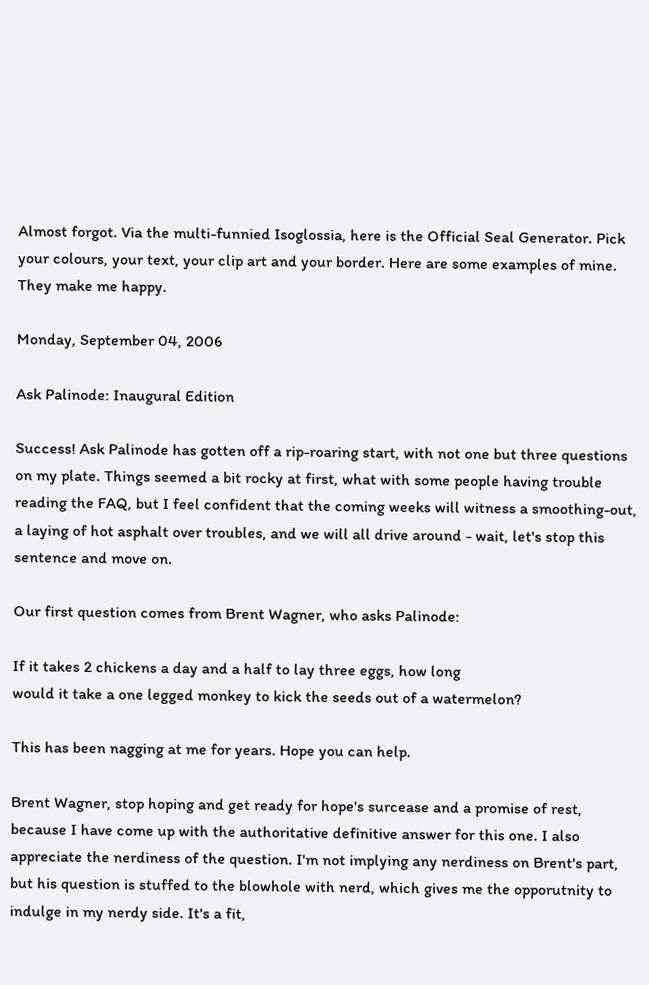Almost forgot. Via the multi-funnied Isoglossia, here is the Official Seal Generator. Pick your colours, your text, your clip art and your border. Here are some examples of mine. They make me happy.

Monday, September 04, 2006

Ask Palinode: Inaugural Edition

Success! Ask Palinode has gotten off a rip-roaring start, with not one but three questions on my plate. Things seemed a bit rocky at first, what with some people having trouble reading the FAQ, but I feel confident that the coming weeks will witness a smoothing-out, a laying of hot asphalt over troubles, and we will all drive around - wait, let's stop this sentence and move on.

Our first question comes from Brent Wagner, who asks Palinode:

If it takes 2 chickens a day and a half to lay three eggs, how long
would it take a one legged monkey to kick the seeds out of a watermelon?

This has been nagging at me for years. Hope you can help.

Brent Wagner, stop hoping and get ready for hope's surcease and a promise of rest, because I have come up with the authoritative definitive answer for this one. I also appreciate the nerdiness of the question. I'm not implying any nerdiness on Brent's part, but his question is stuffed to the blowhole with nerd, which gives me the opporutnity to indulge in my nerdy side. It's a fit,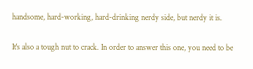handsome, hard-working, hard-drinking nerdy side, but nerdy it is.

It's also a tough nut to crack. In order to answer this one, you need to be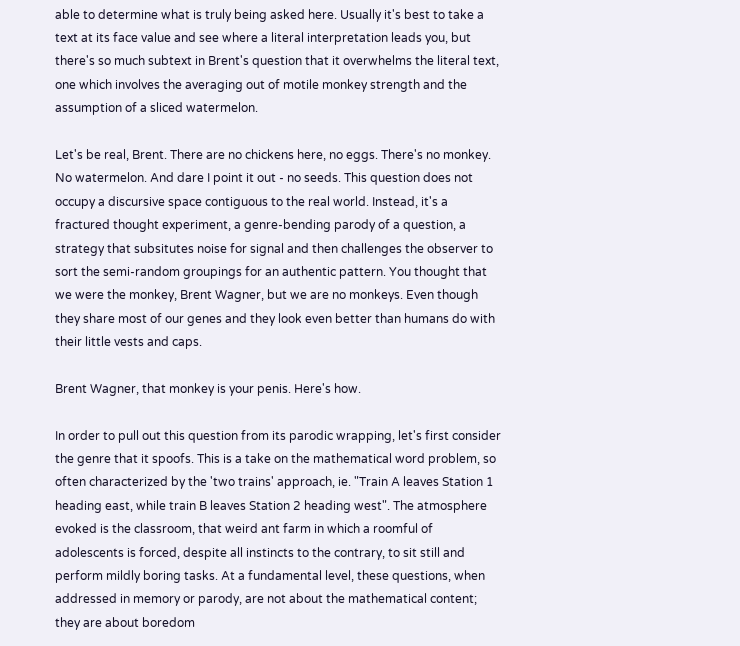able to determine what is truly being asked here. Usually it's best to take a text at its face value and see where a literal interpretation leads you, but there's so much subtext in Brent's question that it overwhelms the literal text, one which involves the averaging out of motile monkey strength and the assumption of a sliced watermelon.

Let's be real, Brent. There are no chickens here, no eggs. There's no monkey. No watermelon. And dare I point it out - no seeds. This question does not occupy a discursive space contiguous to the real world. Instead, it's a fractured thought experiment, a genre-bending parody of a question, a strategy that subsitutes noise for signal and then challenges the observer to sort the semi-random groupings for an authentic pattern. You thought that we were the monkey, Brent Wagner, but we are no monkeys. Even though they share most of our genes and they look even better than humans do with their little vests and caps.

Brent Wagner, that monkey is your penis. Here's how.

In order to pull out this question from its parodic wrapping, let's first consider the genre that it spoofs. This is a take on the mathematical word problem, so often characterized by the 'two trains' approach, ie. "Train A leaves Station 1 heading east, while train B leaves Station 2 heading west". The atmosphere evoked is the classroom, that weird ant farm in which a roomful of adolescents is forced, despite all instincts to the contrary, to sit still and perform mildly boring tasks. At a fundamental level, these questions, when addressed in memory or parody, are not about the mathematical content; they are about boredom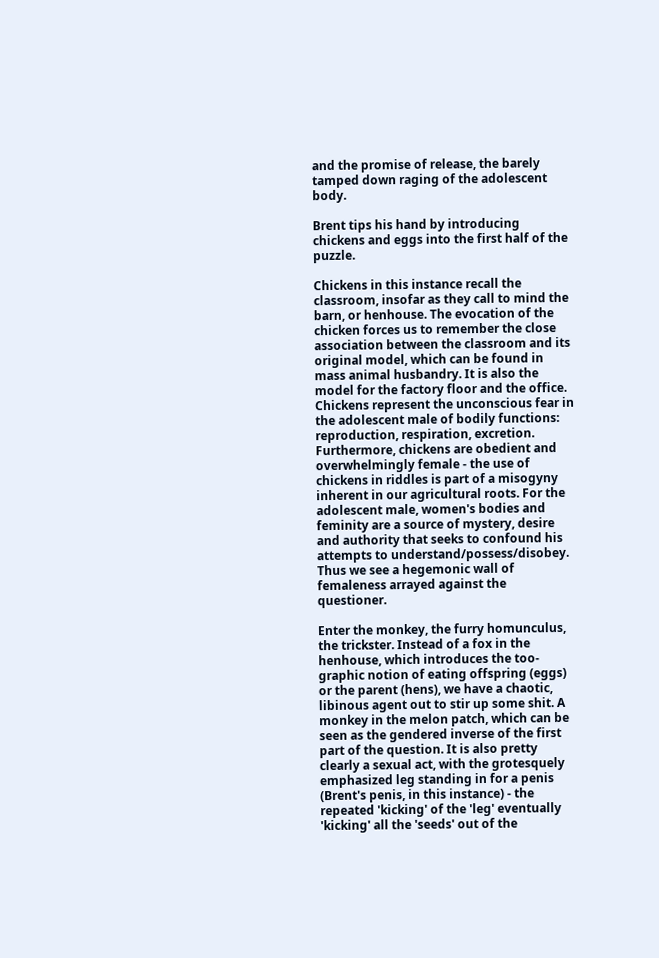and the promise of release, the barely tamped down raging of the adolescent body.

Brent tips his hand by introducing chickens and eggs into the first half of the puzzle.

Chickens in this instance recall the classroom, insofar as they call to mind the barn, or henhouse. The evocation of the chicken forces us to remember the close association between the classroom and its original model, which can be found in mass animal husbandry. It is also the model for the factory floor and the office. Chickens represent the unconscious fear in the adolescent male of bodily functions: reproduction, respiration, excretion. Furthermore, chickens are obedient and overwhelmingly female - the use of chickens in riddles is part of a misogyny inherent in our agricultural roots. For the adolescent male, women's bodies and feminity are a source of mystery, desire and authority that seeks to confound his attempts to understand/possess/disobey. Thus we see a hegemonic wall of femaleness arrayed against the questioner.

Enter the monkey, the furry homunculus, the trickster. Instead of a fox in the henhouse, which introduces the too-graphic notion of eating offspring (eggs) or the parent (hens), we have a chaotic, libinous agent out to stir up some shit. A monkey in the melon patch, which can be seen as the gendered inverse of the first part of the question. It is also pretty clearly a sexual act, with the grotesquely emphasized leg standing in for a penis (Brent's penis, in this instance) - the repeated 'kicking' of the 'leg' eventually 'kicking' all the 'seeds' out of the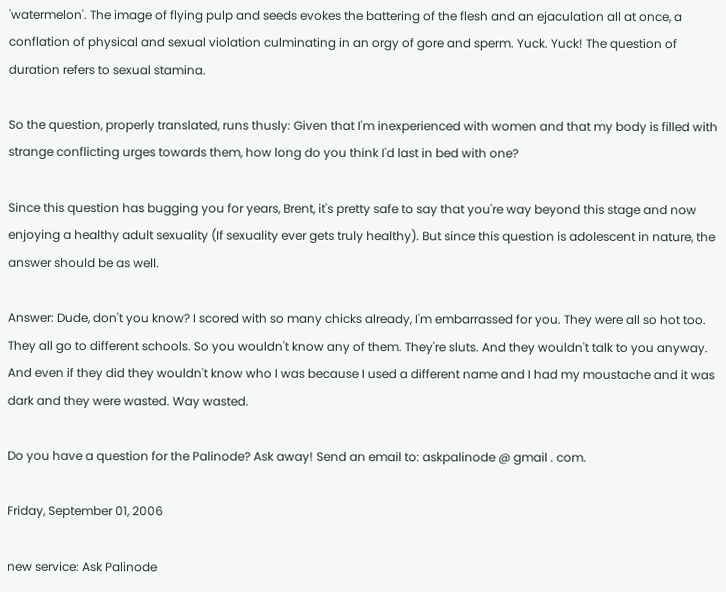'watermelon'. The image of flying pulp and seeds evokes the battering of the flesh and an ejaculation all at once, a conflation of physical and sexual violation culminating in an orgy of gore and sperm. Yuck. Yuck! The question of duration refers to sexual stamina.

So the question, properly translated, runs thusly: Given that I'm inexperienced with women and that my body is filled with strange conflicting urges towards them, how long do you think I'd last in bed with one?

Since this question has bugging you for years, Brent, it's pretty safe to say that you're way beyond this stage and now enjoying a healthy adult sexuality (If sexuality ever gets truly healthy). But since this question is adolescent in nature, the answer should be as well.

Answer: Dude, don't you know? I scored with so many chicks already, I'm embarrassed for you. They were all so hot too. They all go to different schools. So you wouldn't know any of them. They're sluts. And they wouldn't talk to you anyway. And even if they did they wouldn't know who I was because I used a different name and I had my moustache and it was dark and they were wasted. Way wasted.

Do you have a question for the Palinode? Ask away! Send an email to: askpalinode @ gmail . com.

Friday, September 01, 2006

new service: Ask Palinode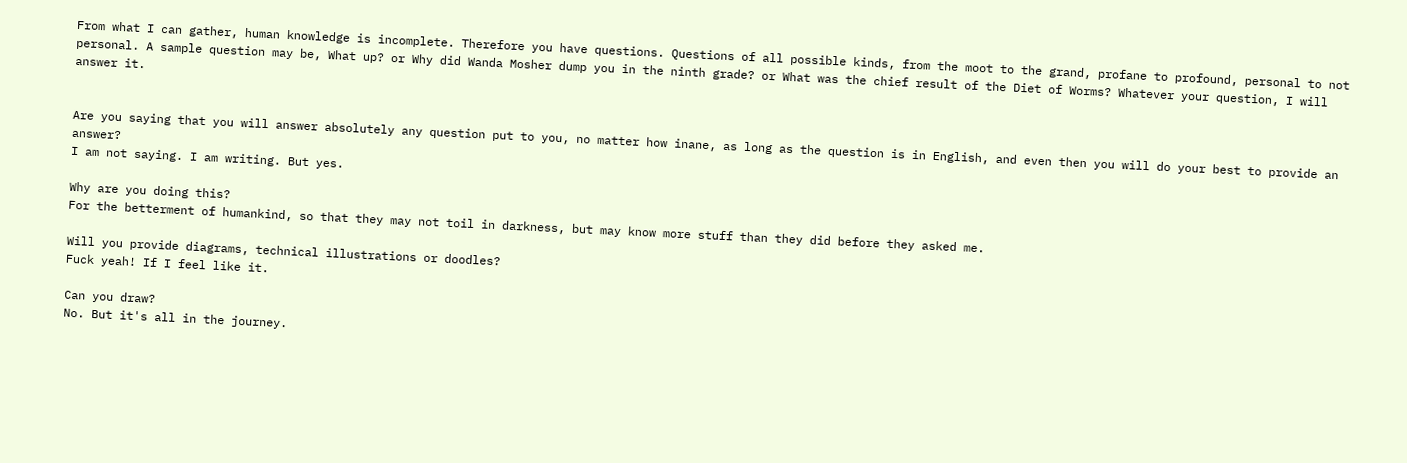From what I can gather, human knowledge is incomplete. Therefore you have questions. Questions of all possible kinds, from the moot to the grand, profane to profound, personal to not personal. A sample question may be, What up? or Why did Wanda Mosher dump you in the ninth grade? or What was the chief result of the Diet of Worms? Whatever your question, I will answer it.


Are you saying that you will answer absolutely any question put to you, no matter how inane, as long as the question is in English, and even then you will do your best to provide an answer?
I am not saying. I am writing. But yes.

Why are you doing this?
For the betterment of humankind, so that they may not toil in darkness, but may know more stuff than they did before they asked me.

Will you provide diagrams, technical illustrations or doodles?
Fuck yeah! If I feel like it.

Can you draw?
No. But it's all in the journey.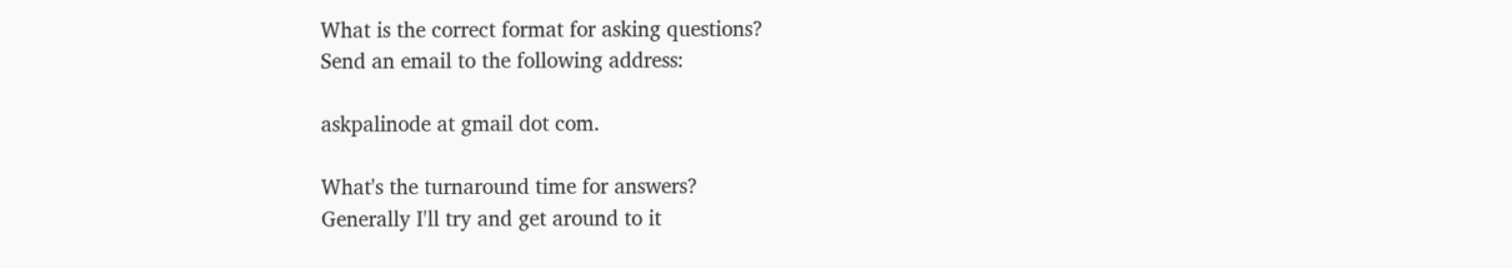What is the correct format for asking questions?
Send an email to the following address:

askpalinode at gmail dot com.

What's the turnaround time for answers?
Generally I'll try and get around to it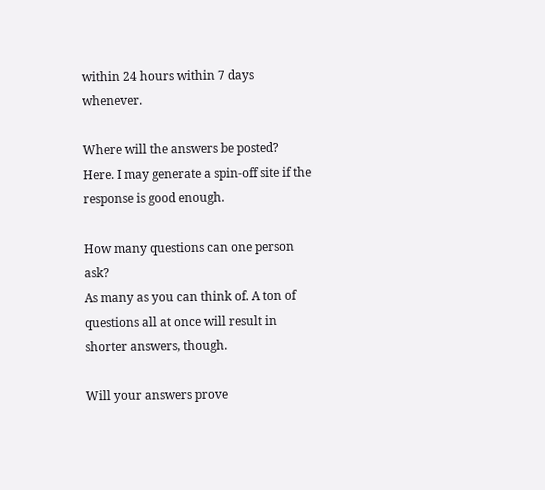within 24 hours within 7 days whenever.

Where will the answers be posted?
Here. I may generate a spin-off site if the response is good enough.

How many questions can one person ask?
As many as you can think of. A ton of questions all at once will result in shorter answers, though.

Will your answers prove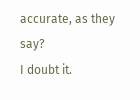accurate, as they say?
I doubt it.